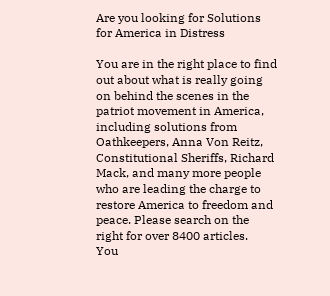Are you looking for Solutions for America in Distress

You are in the right place to find out about what is really going on behind the scenes in the patriot movement in America, including solutions from Oathkeepers, Anna Von Reitz, Constitutional Sheriffs, Richard Mack, and many more people who are leading the charge to restore America to freedom and peace. Please search on the right for over 8400 articles.
You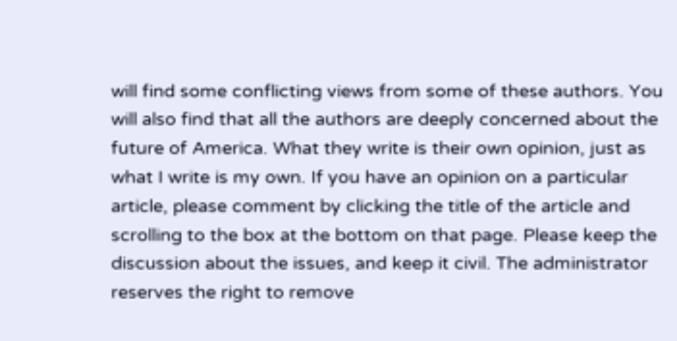will find some conflicting views from some of these authors. You will also find that all the authors are deeply concerned about the future of America. What they write is their own opinion, just as what I write is my own. If you have an opinion on a particular article, please comment by clicking the title of the article and scrolling to the box at the bottom on that page. Please keep the discussion about the issues, and keep it civil. The administrator reserves the right to remove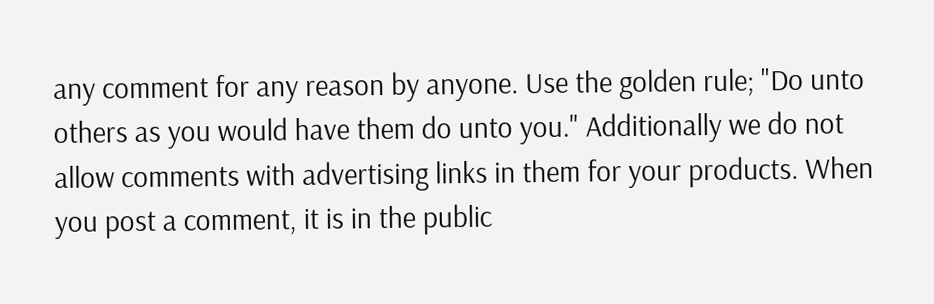any comment for any reason by anyone. Use the golden rule; "Do unto others as you would have them do unto you." Additionally we do not allow comments with advertising links in them for your products. When you post a comment, it is in the public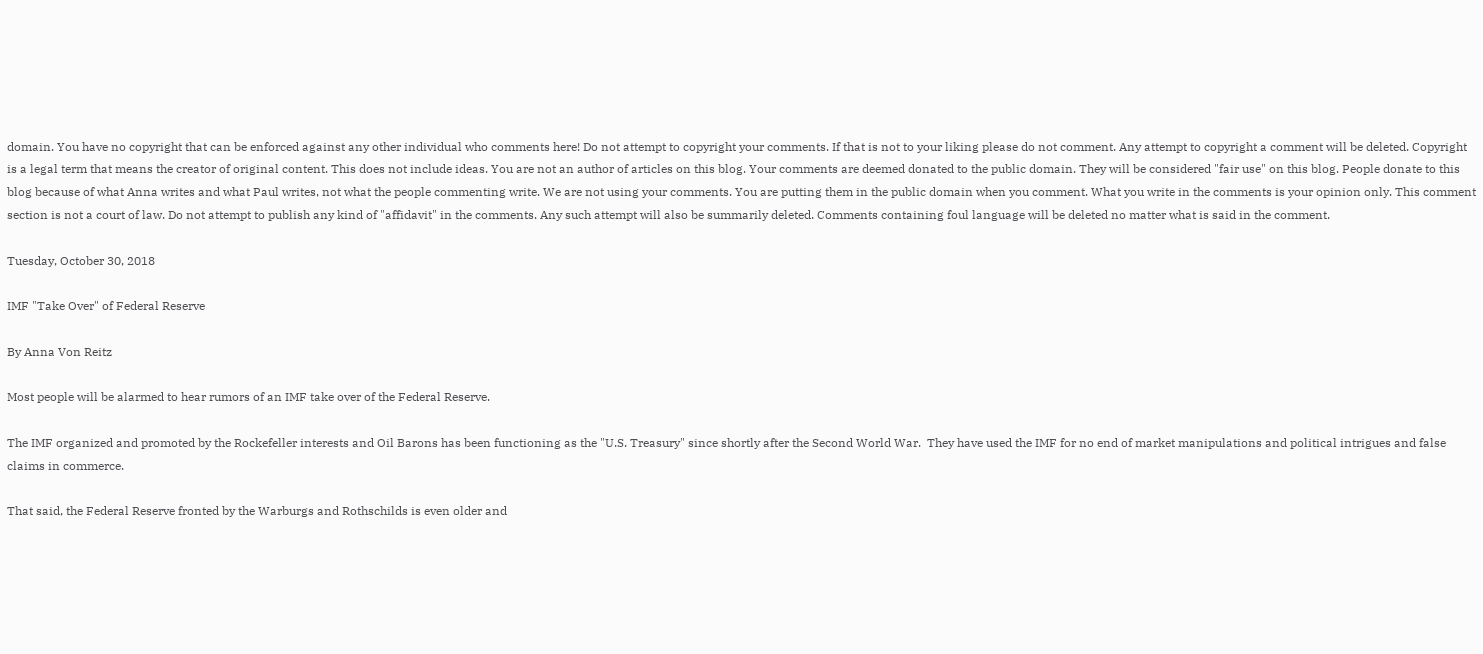domain. You have no copyright that can be enforced against any other individual who comments here! Do not attempt to copyright your comments. If that is not to your liking please do not comment. Any attempt to copyright a comment will be deleted. Copyright is a legal term that means the creator of original content. This does not include ideas. You are not an author of articles on this blog. Your comments are deemed donated to the public domain. They will be considered "fair use" on this blog. People donate to this blog because of what Anna writes and what Paul writes, not what the people commenting write. We are not using your comments. You are putting them in the public domain when you comment. What you write in the comments is your opinion only. This comment section is not a court of law. Do not attempt to publish any kind of "affidavit" in the comments. Any such attempt will also be summarily deleted. Comments containing foul language will be deleted no matter what is said in the comment.

Tuesday, October 30, 2018

IMF "Take Over" of Federal Reserve

By Anna Von Reitz

Most people will be alarmed to hear rumors of an IMF take over of the Federal Reserve.

The IMF organized and promoted by the Rockefeller interests and Oil Barons has been functioning as the "U.S. Treasury" since shortly after the Second World War.  They have used the IMF for no end of market manipulations and political intrigues and false claims in commerce.

That said, the Federal Reserve fronted by the Warburgs and Rothschilds is even older and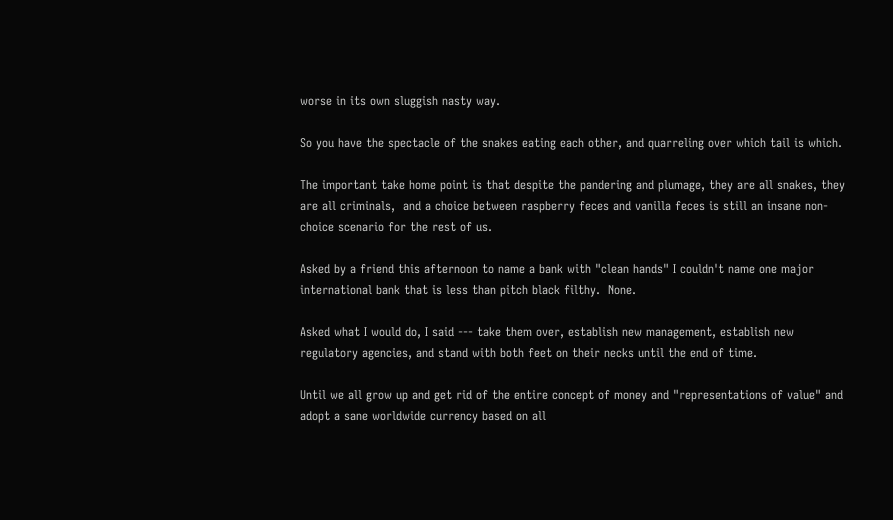worse in its own sluggish nasty way.

So you have the spectacle of the snakes eating each other, and quarreling over which tail is which.

The important take home point is that despite the pandering and plumage, they are all snakes, they are all criminals,  and a choice between raspberry feces and vanilla feces is still an insane non-choice scenario for the rest of us.

Asked by a friend this afternoon to name a bank with "clean hands" I couldn't name one major international bank that is less than pitch black filthy.  None.

Asked what I would do, I said --- take them over, establish new management, establish new regulatory agencies, and stand with both feet on their necks until the end of time.

Until we all grow up and get rid of the entire concept of money and "representations of value" and adopt a sane worldwide currency based on all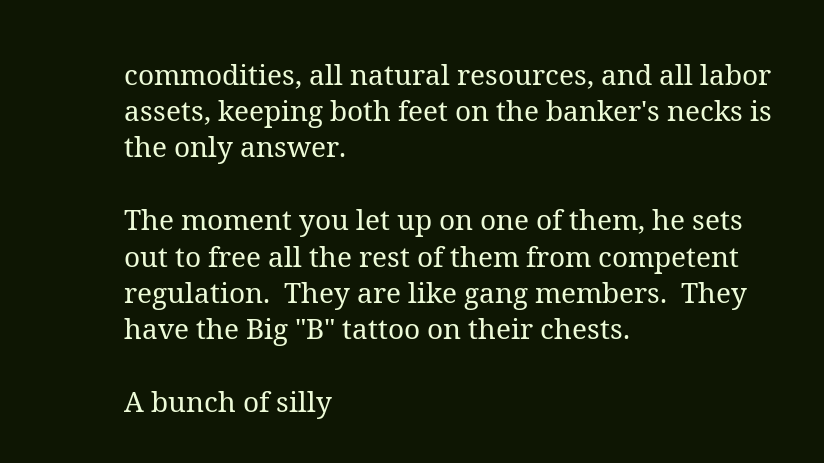commodities, all natural resources, and all labor assets, keeping both feet on the banker's necks is the only answer.

The moment you let up on one of them, he sets out to free all the rest of them from competent regulation.  They are like gang members.  They have the Big "B" tattoo on their chests.

A bunch of silly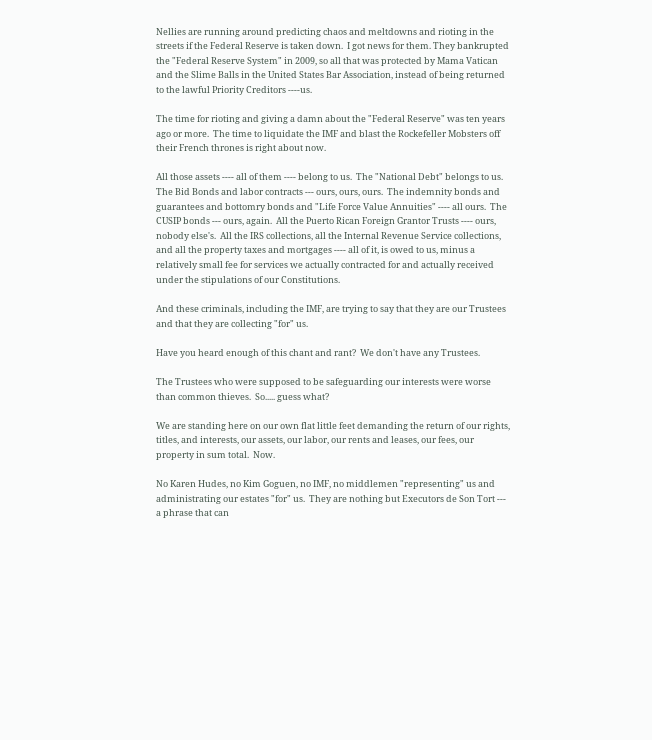Nellies are running around predicting chaos and meltdowns and rioting in the streets if the Federal Reserve is taken down.  I got news for them. They bankrupted the "Federal Reserve System" in 2009, so all that was protected by Mama Vatican and the Slime Balls in the United States Bar Association, instead of being returned to the lawful Priority Creditors ----us.

The time for rioting and giving a damn about the "Federal Reserve" was ten years ago or more.  The time to liquidate the IMF and blast the Rockefeller Mobsters off their French thrones is right about now.

All those assets ---- all of them ---- belong to us.  The "National Debt" belongs to us.  The Bid Bonds and labor contracts --- ours, ours, ours.  The indemnity bonds and guarantees and bottomry bonds and "Life Force Value Annuities" ---- all ours.  The CUSIP bonds --- ours, again.  All the Puerto Rican Foreign Grantor Trusts ---- ours, nobody else's.  All the IRS collections, all the Internal Revenue Service collections, and all the property taxes and mortgages ---- all of it, is owed to us, minus a relatively small fee for services we actually contracted for and actually received under the stipulations of our Constitutions.

And these criminals, including the IMF, are trying to say that they are our Trustees and that they are collecting "for" us.

Have you heard enough of this chant and rant?  We don't have any Trustees.

The Trustees who were supposed to be safeguarding our interests were worse than common thieves.  So..... guess what?

We are standing here on our own flat little feet demanding the return of our rights, titles, and interests, our assets, our labor, our rents and leases, our fees, our property in sum total.  Now.

No Karen Hudes, no Kim Goguen, no IMF, no middlemen "representing" us and administrating our estates "for" us.  They are nothing but Executors de Son Tort --- a phrase that can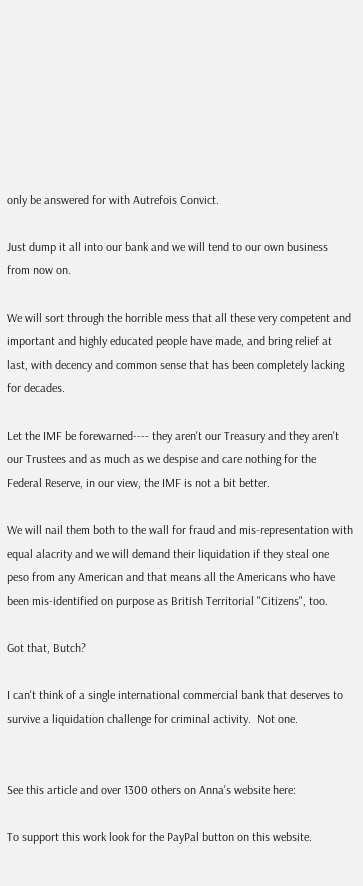only be answered for with Autrefois Convict.

Just dump it all into our bank and we will tend to our own business from now on.

We will sort through the horrible mess that all these very competent and important and highly educated people have made, and bring relief at last, with decency and common sense that has been completely lacking for decades.

Let the IMF be forewarned---- they aren't our Treasury and they aren't our Trustees and as much as we despise and care nothing for the Federal Reserve, in our view, the IMF is not a bit better.

We will nail them both to the wall for fraud and mis-representation with equal alacrity and we will demand their liquidation if they steal one peso from any American and that means all the Americans who have been mis-identified on purpose as British Territorial "Citizens", too.

Got that, Butch?

I can't think of a single international commercial bank that deserves to survive a liquidation challenge for criminal activity.  Not one.


See this article and over 1300 others on Anna's website here:

To support this work look for the PayPal button on this website.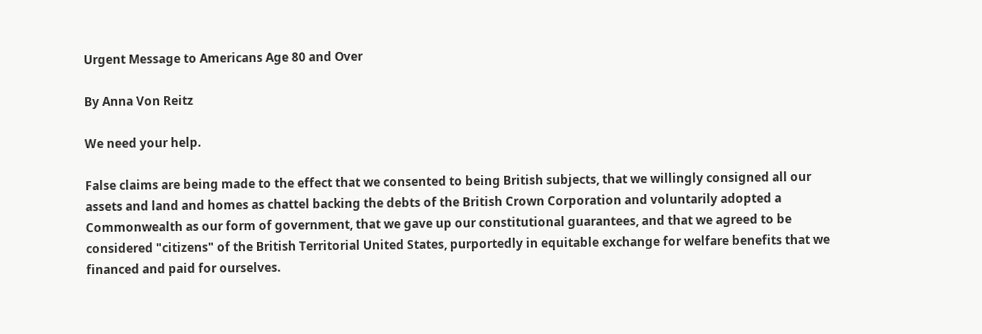Urgent Message to Americans Age 80 and Over

By Anna Von Reitz

We need your help.

False claims are being made to the effect that we consented to being British subjects, that we willingly consigned all our assets and land and homes as chattel backing the debts of the British Crown Corporation and voluntarily adopted a Commonwealth as our form of government, that we gave up our constitutional guarantees, and that we agreed to be considered "citizens" of the British Territorial United States, purportedly in equitable exchange for welfare benefits that we financed and paid for ourselves.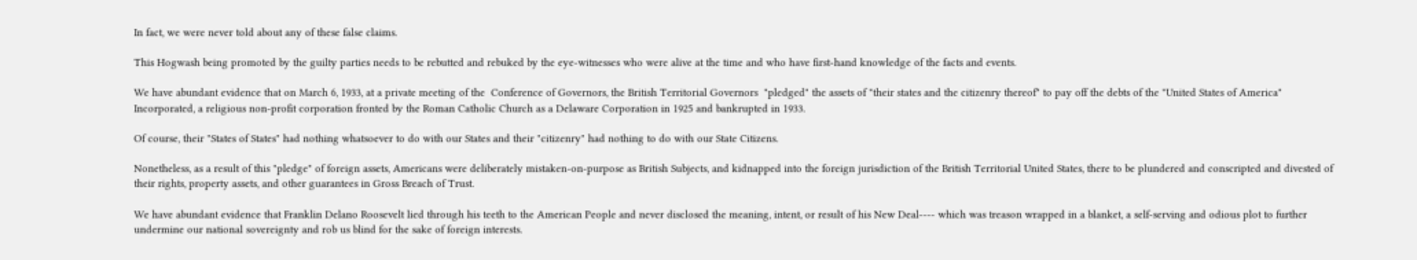In fact, we were never told about any of these false claims.

This Hogwash being promoted by the guilty parties needs to be rebutted and rebuked by the eye-witnesses who were alive at the time and who have first-hand knowledge of the facts and events.

We have abundant evidence that on March 6, 1933, at a private meeting of the  Conference of Governors, the British Territorial Governors  "pledged" the assets of "their states and the citizenry thereof" to pay off the debts of the "United States of America" Incorporated, a religious non-profit corporation fronted by the Roman Catholic Church as a Delaware Corporation in 1925 and bankrupted in 1933.

Of course, their "States of States" had nothing whatsoever to do with our States and their "citizenry" had nothing to do with our State Citizens.

Nonetheless, as a result of this "pledge" of foreign assets, Americans were deliberately mistaken-on-purpose as British Subjects, and kidnapped into the foreign jurisdiction of the British Territorial United States, there to be plundered and conscripted and divested of their rights, property assets, and other guarantees in Gross Breach of Trust.

We have abundant evidence that Franklin Delano Roosevelt lied through his teeth to the American People and never disclosed the meaning, intent, or result of his New Deal---- which was treason wrapped in a blanket, a self-serving and odious plot to further undermine our national sovereignty and rob us blind for the sake of foreign interests.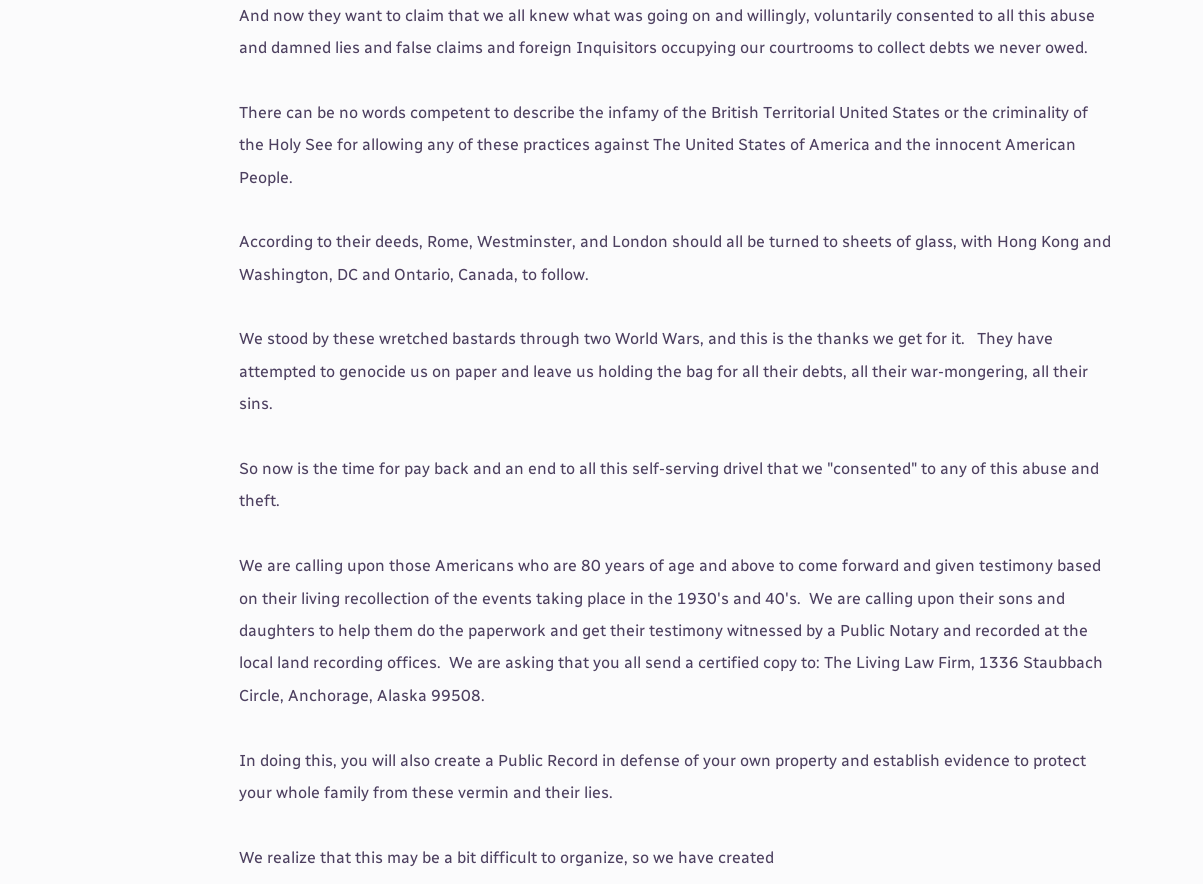And now they want to claim that we all knew what was going on and willingly, voluntarily consented to all this abuse and damned lies and false claims and foreign Inquisitors occupying our courtrooms to collect debts we never owed.

There can be no words competent to describe the infamy of the British Territorial United States or the criminality of the Holy See for allowing any of these practices against The United States of America and the innocent American People.

According to their deeds, Rome, Westminster, and London should all be turned to sheets of glass, with Hong Kong and Washington, DC and Ontario, Canada, to follow.

We stood by these wretched bastards through two World Wars, and this is the thanks we get for it.   They have attempted to genocide us on paper and leave us holding the bag for all their debts, all their war-mongering, all their sins.

So now is the time for pay back and an end to all this self-serving drivel that we "consented" to any of this abuse and theft.

We are calling upon those Americans who are 80 years of age and above to come forward and given testimony based on their living recollection of the events taking place in the 1930's and 40's.  We are calling upon their sons and daughters to help them do the paperwork and get their testimony witnessed by a Public Notary and recorded at the local land recording offices.  We are asking that you all send a certified copy to: The Living Law Firm, 1336 Staubbach Circle, Anchorage, Alaska 99508.

In doing this, you will also create a Public Record in defense of your own property and establish evidence to protect your whole family from these vermin and their lies.

We realize that this may be a bit difficult to organize, so we have created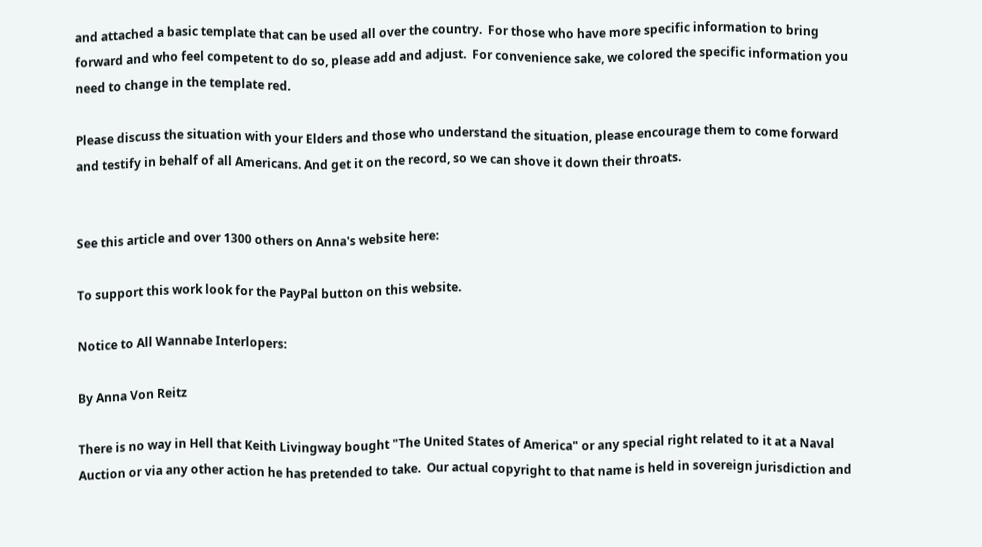and attached a basic template that can be used all over the country.  For those who have more specific information to bring forward and who feel competent to do so, please add and adjust.  For convenience sake, we colored the specific information you need to change in the template red.

Please discuss the situation with your Elders and those who understand the situation, please encourage them to come forward and testify in behalf of all Americans. And get it on the record, so we can shove it down their throats.


See this article and over 1300 others on Anna's website here:

To support this work look for the PayPal button on this website.

Notice to All Wannabe Interlopers:

By Anna Von Reitz

There is no way in Hell that Keith Livingway bought "The United States of America" or any special right related to it at a Naval Auction or via any other action he has pretended to take.  Our actual copyright to that name is held in sovereign jurisdiction and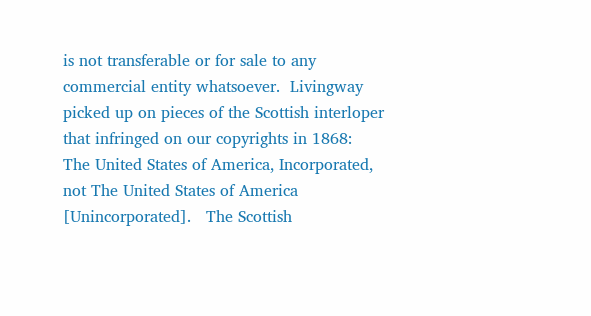is not transferable or for sale to any commercial entity whatsoever.  Livingway picked up on pieces of the Scottish interloper that infringed on our copyrights in 1868:  The United States of America, Incorporated, not The United States of America [Unincorporated].   The Scottish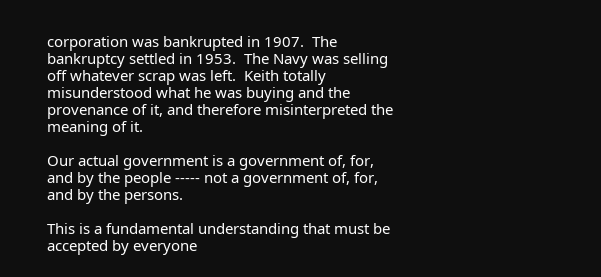corporation was bankrupted in 1907.  The bankruptcy settled in 1953.  The Navy was selling off whatever scrap was left.  Keith totally misunderstood what he was buying and the provenance of it, and therefore misinterpreted the meaning of it.

Our actual government is a government of, for, and by the people ----- not a government of, for, and by the persons.

This is a fundamental understanding that must be accepted by everyone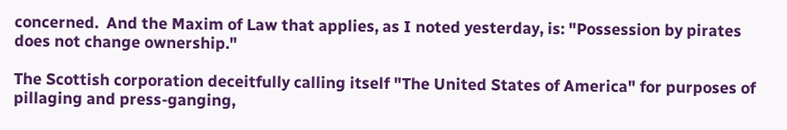concerned.  And the Maxim of Law that applies, as I noted yesterday, is: "Possession by pirates does not change ownership."

The Scottish corporation deceitfully calling itself "The United States of America" for purposes of pillaging and press-ganging,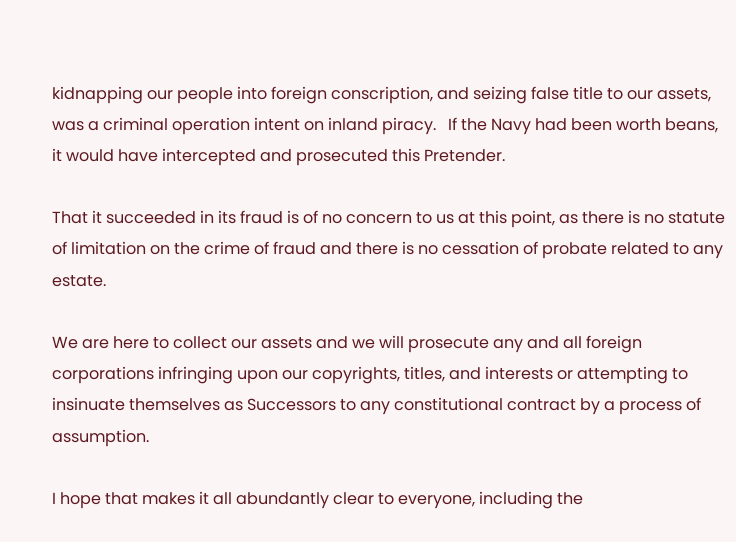kidnapping our people into foreign conscription, and seizing false title to our assets, was a criminal operation intent on inland piracy.   If the Navy had been worth beans, it would have intercepted and prosecuted this Pretender.

That it succeeded in its fraud is of no concern to us at this point, as there is no statute of limitation on the crime of fraud and there is no cessation of probate related to any estate.

We are here to collect our assets and we will prosecute any and all foreign corporations infringing upon our copyrights, titles, and interests or attempting to insinuate themselves as Successors to any constitutional contract by a process of assumption.

I hope that makes it all abundantly clear to everyone, including the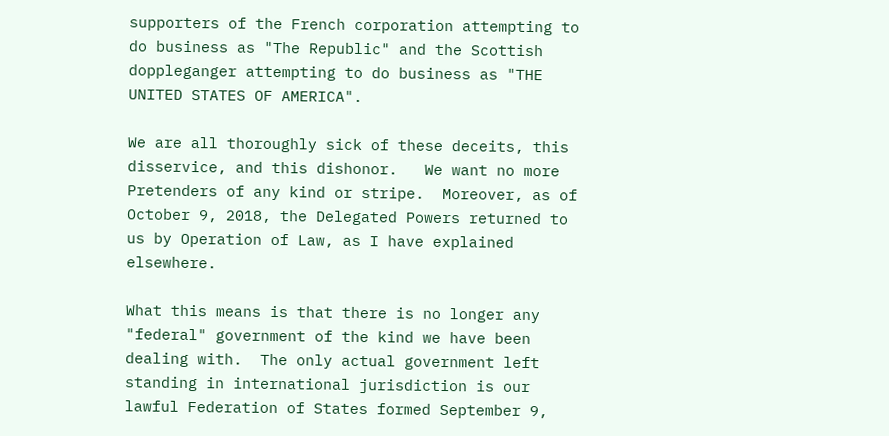supporters of the French corporation attempting to do business as "The Republic" and the Scottish doppleganger attempting to do business as "THE UNITED STATES OF AMERICA".

We are all thoroughly sick of these deceits, this disservice, and this dishonor.   We want no more Pretenders of any kind or stripe.  Moreover, as of October 9, 2018, the Delegated Powers returned to us by Operation of Law, as I have explained elsewhere.

What this means is that there is no longer any "federal" government of the kind we have been dealing with.  The only actual government left standing in international jurisdiction is our lawful Federation of States formed September 9,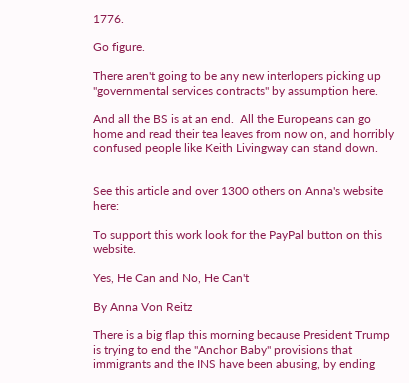1776.

Go figure.

There aren't going to be any new interlopers picking up "governmental services contracts" by assumption here.

And all the BS is at an end.  All the Europeans can go home and read their tea leaves from now on, and horribly confused people like Keith Livingway can stand down.


See this article and over 1300 others on Anna's website here:

To support this work look for the PayPal button on this website.

Yes, He Can and No, He Can't

By Anna Von Reitz

There is a big flap this morning because President Trump is trying to end the "Anchor Baby" provisions that immigrants and the INS have been abusing, by ending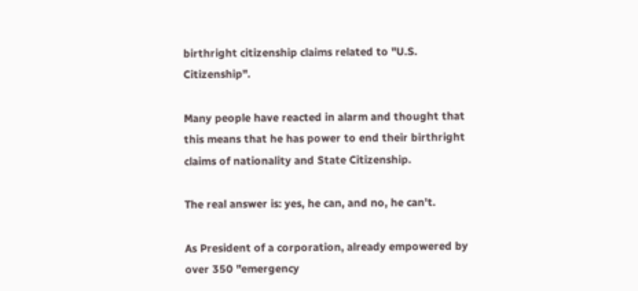birthright citizenship claims related to "U.S. Citizenship".

Many people have reacted in alarm and thought that this means that he has power to end their birthright claims of nationality and State Citizenship.

The real answer is: yes, he can, and no, he can't.

As President of a corporation, already empowered by over 350 "emergency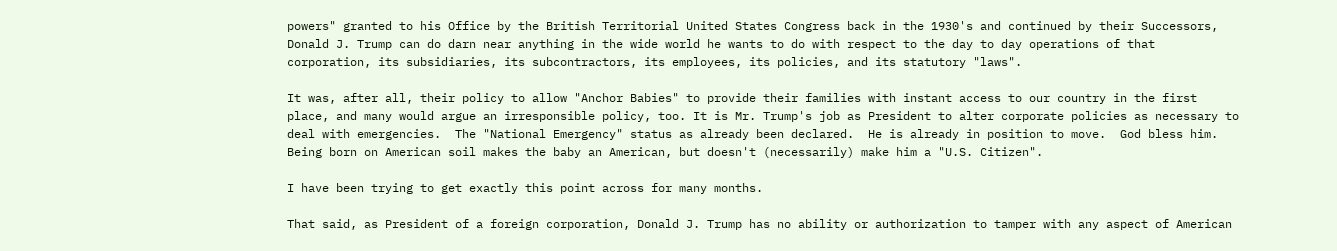powers" granted to his Office by the British Territorial United States Congress back in the 1930's and continued by their Successors, Donald J. Trump can do darn near anything in the wide world he wants to do with respect to the day to day operations of that corporation, its subsidiaries, its subcontractors, its employees, its policies, and its statutory "laws".

It was, after all, their policy to allow "Anchor Babies" to provide their families with instant access to our country in the first place, and many would argue an irresponsible policy, too. It is Mr. Trump's job as President to alter corporate policies as necessary to deal with emergencies.  The "National Emergency" status as already been declared.  He is already in position to move.  God bless him.  Being born on American soil makes the baby an American, but doesn't (necessarily) make him a "U.S. Citizen".

I have been trying to get exactly this point across for many months.

That said, as President of a foreign corporation, Donald J. Trump has no ability or authorization to tamper with any aspect of American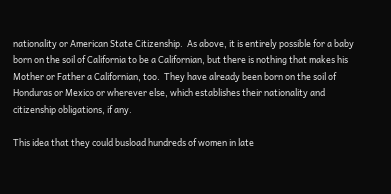nationality or American State Citizenship.  As above, it is entirely possible for a baby born on the soil of California to be a Californian, but there is nothing that makes his Mother or Father a Californian, too.  They have already been born on the soil of Honduras or Mexico or wherever else, which establishes their nationality and citizenship obligations, if any.

This idea that they could busload hundreds of women in late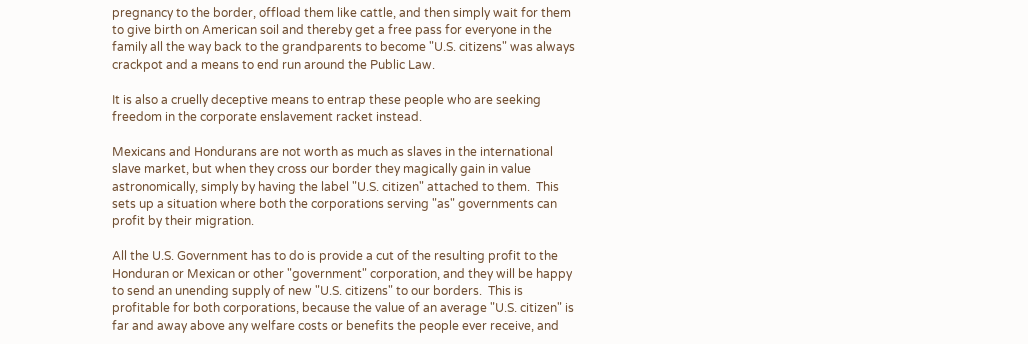pregnancy to the border, offload them like cattle, and then simply wait for them to give birth on American soil and thereby get a free pass for everyone in the family all the way back to the grandparents to become "U.S. citizens" was always crackpot and a means to end run around the Public Law.

It is also a cruelly deceptive means to entrap these people who are seeking freedom in the corporate enslavement racket instead.

Mexicans and Hondurans are not worth as much as slaves in the international slave market, but when they cross our border they magically gain in value astronomically, simply by having the label "U.S. citizen" attached to them.  This sets up a situation where both the corporations serving "as" governments can profit by their migration.

All the U.S. Government has to do is provide a cut of the resulting profit to the Honduran or Mexican or other "government" corporation, and they will be happy to send an unending supply of new "U.S. citizens" to our borders.  This is profitable for both corporations, because the value of an average "U.S. citizen" is far and away above any welfare costs or benefits the people ever receive, and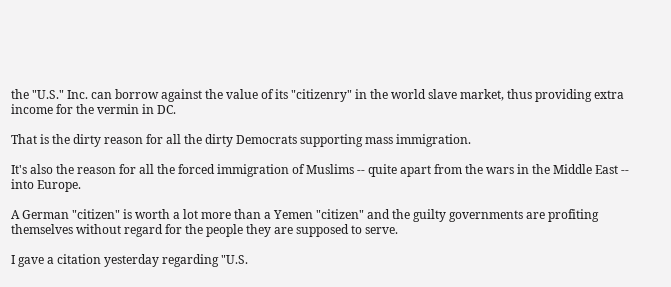the "U.S." Inc. can borrow against the value of its "citizenry" in the world slave market, thus providing extra income for the vermin in DC.

That is the dirty reason for all the dirty Democrats supporting mass immigration.

It's also the reason for all the forced immigration of Muslims -- quite apart from the wars in the Middle East -- into Europe.

A German "citizen" is worth a lot more than a Yemen "citizen" and the guilty governments are profiting themselves without regard for the people they are supposed to serve.

I gave a citation yesterday regarding "U.S.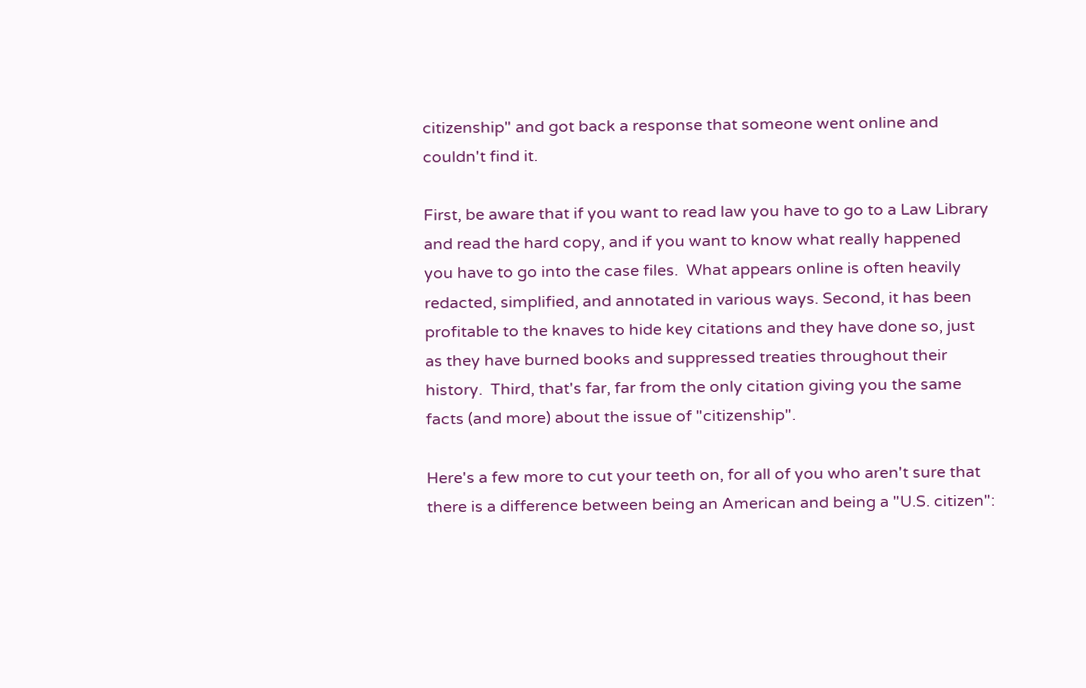citizenship" and got back a response that someone went online and couldn't find it.

First, be aware that if you want to read law you have to go to a Law Library and read the hard copy, and if you want to know what really happened you have to go into the case files.  What appears online is often heavily redacted, simplified, and annotated in various ways. Second, it has been profitable to the knaves to hide key citations and they have done so, just as they have burned books and suppressed treaties throughout their history.  Third, that's far, far from the only citation giving you the same facts (and more) about the issue of "citizenship".

Here's a few more to cut your teeth on, for all of you who aren't sure that there is a difference between being an American and being a "U.S. citizen":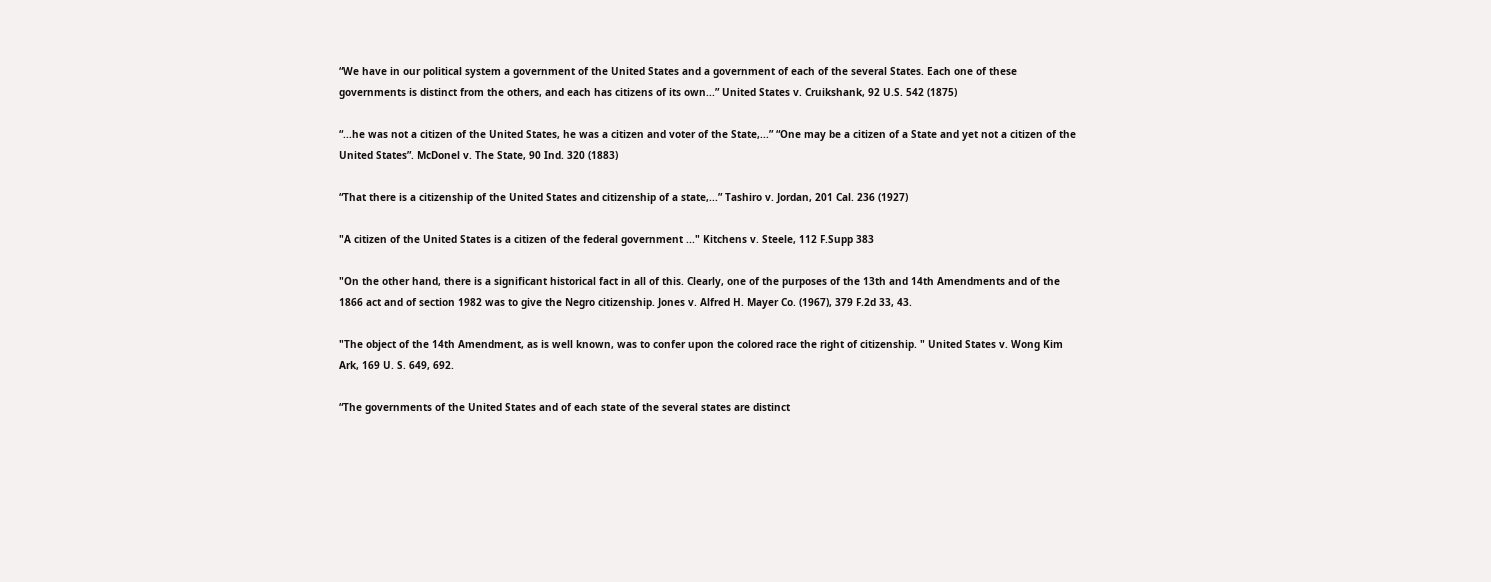“We have in our political system a government of the United States and a government of each of the several States. Each one of these governments is distinct from the others, and each has citizens of its own...” United States v. Cruikshank, 92 U.S. 542 (1875)

“...he was not a citizen of the United States, he was a citizen and voter of the State,...” “One may be a citizen of a State and yet not a citizen of the United States”. McDonel v. The State, 90 Ind. 320 (1883)

“That there is a citizenship of the United States and citizenship of a state,...” Tashiro v. Jordan, 201 Cal. 236 (1927)

"A citizen of the United States is a citizen of the federal government ..." Kitchens v. Steele, 112 F.Supp 383

"On the other hand, there is a significant historical fact in all of this. Clearly, one of the purposes of the 13th and 14th Amendments and of the 1866 act and of section 1982 was to give the Negro citizenship. Jones v. Alfred H. Mayer Co. (1967), 379 F.2d 33, 43.

"The object of the 14th Amendment, as is well known, was to confer upon the colored race the right of citizenship. " United States v. Wong Kim Ark, 169 U. S. 649, 692.

“The governments of the United States and of each state of the several states are distinct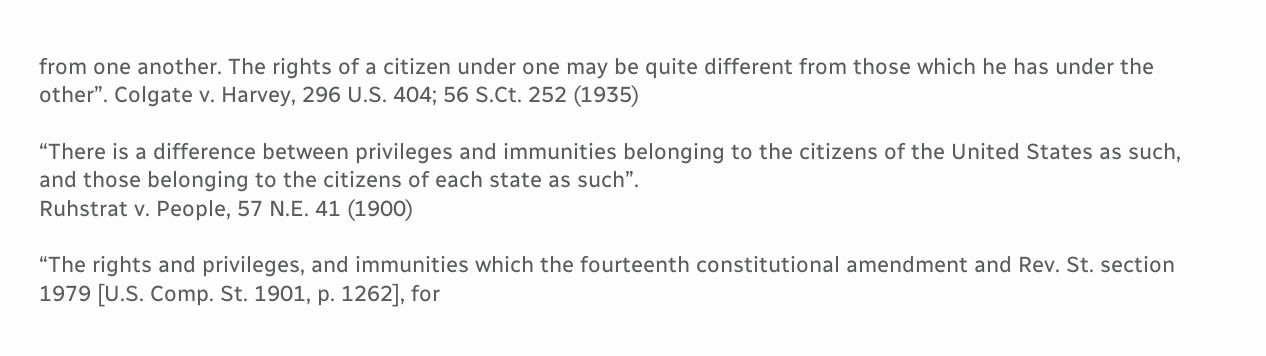from one another. The rights of a citizen under one may be quite different from those which he has under the other”. Colgate v. Harvey, 296 U.S. 404; 56 S.Ct. 252 (1935)

“There is a difference between privileges and immunities belonging to the citizens of the United States as such, and those belonging to the citizens of each state as such”.
Ruhstrat v. People, 57 N.E. 41 (1900)

“The rights and privileges, and immunities which the fourteenth constitutional amendment and Rev. St. section 1979 [U.S. Comp. St. 1901, p. 1262], for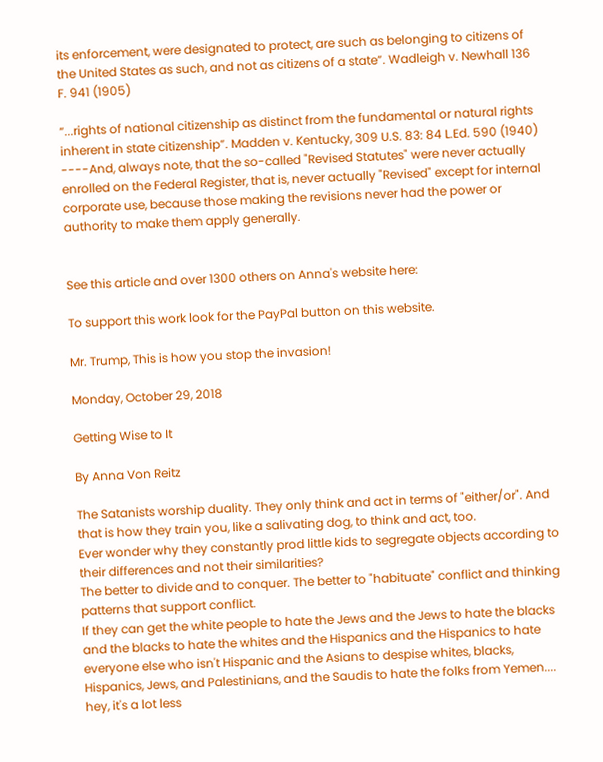its enforcement, were designated to protect, are such as belonging to citizens of the United States as such, and not as citizens of a state”. Wadleigh v. Newhall 136 F. 941 (1905)

“...rights of national citizenship as distinct from the fundamental or natural rights inherent in state citizenship”. Madden v. Kentucky, 309 U.S. 83: 84 L.Ed. 590 (1940)
----And, always note, that the so-called "Revised Statutes" were never actually enrolled on the Federal Register, that is, never actually "Revised" except for internal corporate use, because those making the revisions never had the power or authority to make them apply generally.


See this article and over 1300 others on Anna's website here:

To support this work look for the PayPal button on this website.

Mr. Trump, This is how you stop the invasion!

Monday, October 29, 2018

Getting Wise to It

By Anna Von Reitz

The Satanists worship duality. They only think and act in terms of "either/or". And that is how they train you, like a salivating dog, to think and act, too.
Ever wonder why they constantly prod little kids to segregate objects according to their differences and not their similarities?
The better to divide and to conquer. The better to "habituate" conflict and thinking patterns that support conflict.
If they can get the white people to hate the Jews and the Jews to hate the blacks and the blacks to hate the whites and the Hispanics and the Hispanics to hate everyone else who isn't Hispanic and the Asians to despise whites, blacks, Hispanics, Jews, and Palestinians, and the Saudis to hate the folks from Yemen.... hey, it's a lot less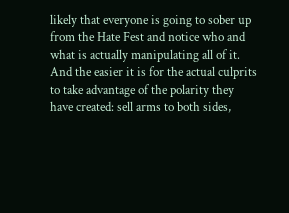likely that everyone is going to sober up from the Hate Fest and notice who and what is actually manipulating all of it.
And the easier it is for the actual culprits to take advantage of the polarity they have created: sell arms to both sides,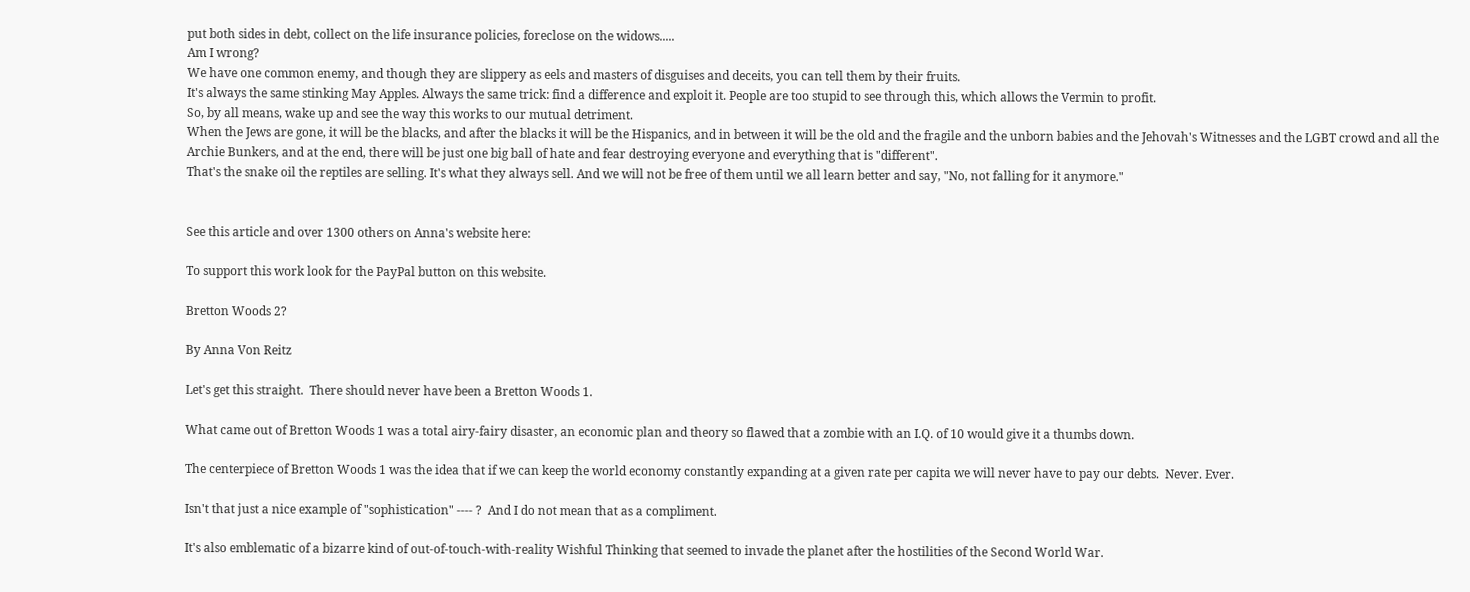put both sides in debt, collect on the life insurance policies, foreclose on the widows.....
Am I wrong?
We have one common enemy, and though they are slippery as eels and masters of disguises and deceits, you can tell them by their fruits.
It's always the same stinking May Apples. Always the same trick: find a difference and exploit it. People are too stupid to see through this, which allows the Vermin to profit.
So, by all means, wake up and see the way this works to our mutual detriment.
When the Jews are gone, it will be the blacks, and after the blacks it will be the Hispanics, and in between it will be the old and the fragile and the unborn babies and the Jehovah's Witnesses and the LGBT crowd and all the Archie Bunkers, and at the end, there will be just one big ball of hate and fear destroying everyone and everything that is "different".
That's the snake oil the reptiles are selling. It's what they always sell. And we will not be free of them until we all learn better and say, "No, not falling for it anymore."


See this article and over 1300 others on Anna's website here:

To support this work look for the PayPal button on this website.

Bretton Woods 2?

By Anna Von Reitz

Let's get this straight.  There should never have been a Bretton Woods 1.

What came out of Bretton Woods 1 was a total airy-fairy disaster, an economic plan and theory so flawed that a zombie with an I.Q. of 10 would give it a thumbs down.

The centerpiece of Bretton Woods 1 was the idea that if we can keep the world economy constantly expanding at a given rate per capita we will never have to pay our debts.  Never. Ever.

Isn't that just a nice example of "sophistication" ---- ?  And I do not mean that as a compliment.

It's also emblematic of a bizarre kind of out-of-touch-with-reality Wishful Thinking that seemed to invade the planet after the hostilities of the Second World War.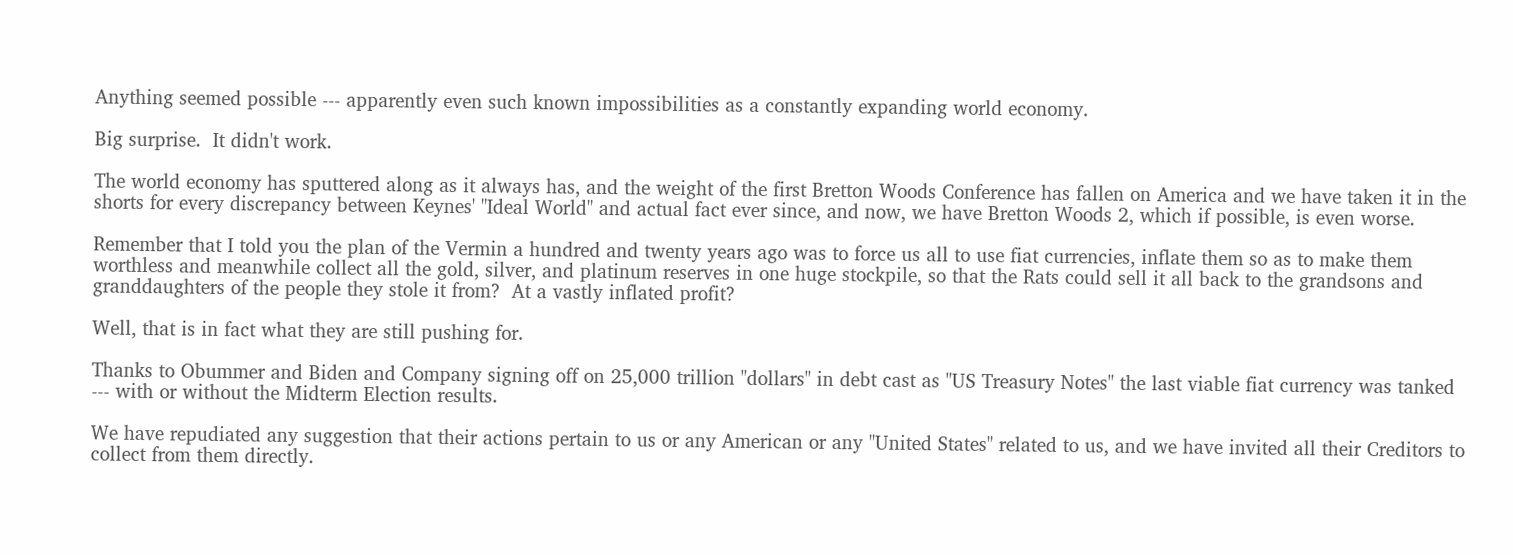Anything seemed possible --- apparently even such known impossibilities as a constantly expanding world economy.

Big surprise.  It didn't work.

The world economy has sputtered along as it always has, and the weight of the first Bretton Woods Conference has fallen on America and we have taken it in the shorts for every discrepancy between Keynes' "Ideal World" and actual fact ever since, and now, we have Bretton Woods 2, which if possible, is even worse.

Remember that I told you the plan of the Vermin a hundred and twenty years ago was to force us all to use fiat currencies, inflate them so as to make them worthless and meanwhile collect all the gold, silver, and platinum reserves in one huge stockpile, so that the Rats could sell it all back to the grandsons and granddaughters of the people they stole it from?  At a vastly inflated profit?

Well, that is in fact what they are still pushing for.

Thanks to Obummer and Biden and Company signing off on 25,000 trillion "dollars" in debt cast as "US Treasury Notes" the last viable fiat currency was tanked --- with or without the Midterm Election results.

We have repudiated any suggestion that their actions pertain to us or any American or any "United States" related to us, and we have invited all their Creditors to collect from them directly.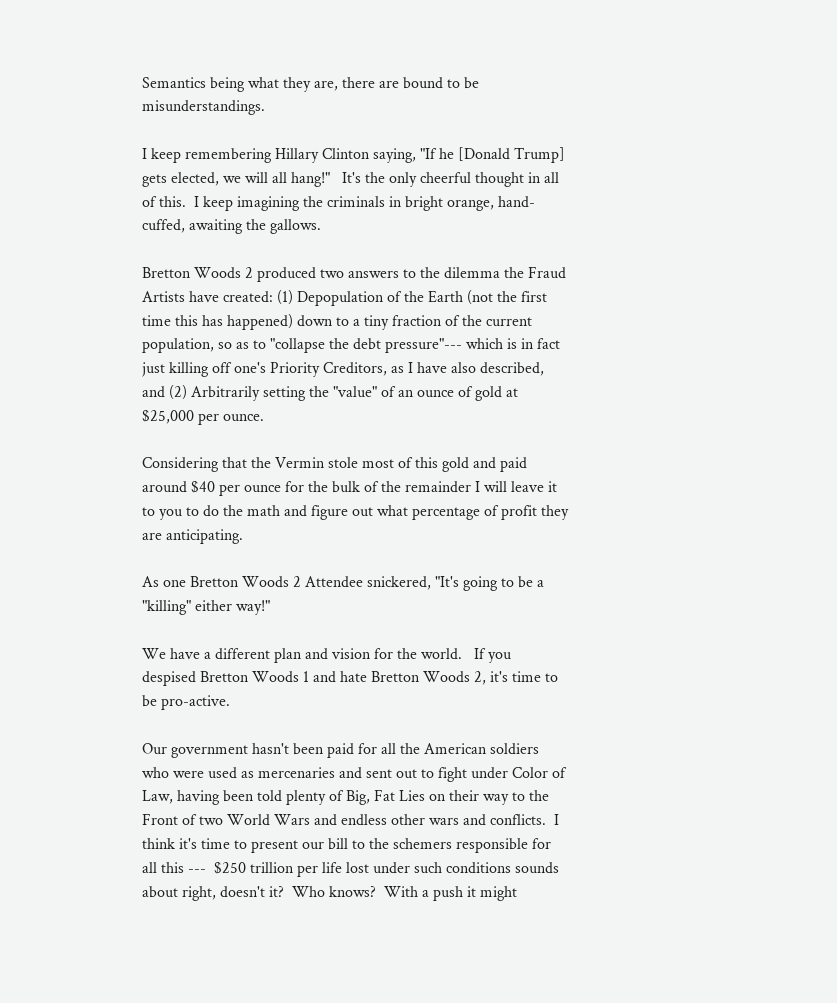Semantics being what they are, there are bound to be misunderstandings.

I keep remembering Hillary Clinton saying, "If he [Donald Trump] gets elected, we will all hang!"   It's the only cheerful thought in all of this.  I keep imagining the criminals in bright orange, hand-cuffed, awaiting the gallows.

Bretton Woods 2 produced two answers to the dilemma the Fraud Artists have created: (1) Depopulation of the Earth (not the first time this has happened) down to a tiny fraction of the current population, so as to "collapse the debt pressure"--- which is in fact just killing off one's Priority Creditors, as I have also described, and (2) Arbitrarily setting the "value" of an ounce of gold at $25,000 per ounce.

Considering that the Vermin stole most of this gold and paid around $40 per ounce for the bulk of the remainder I will leave it to you to do the math and figure out what percentage of profit they are anticipating.

As one Bretton Woods 2 Attendee snickered, "It's going to be a "killing" either way!"

We have a different plan and vision for the world.   If you despised Bretton Woods 1 and hate Bretton Woods 2, it's time to be pro-active.

Our government hasn't been paid for all the American soldiers who were used as mercenaries and sent out to fight under Color of Law, having been told plenty of Big, Fat Lies on their way to the Front of two World Wars and endless other wars and conflicts.  I think it's time to present our bill to the schemers responsible for all this ---  $250 trillion per life lost under such conditions sounds about right, doesn't it?  Who knows?  With a push it might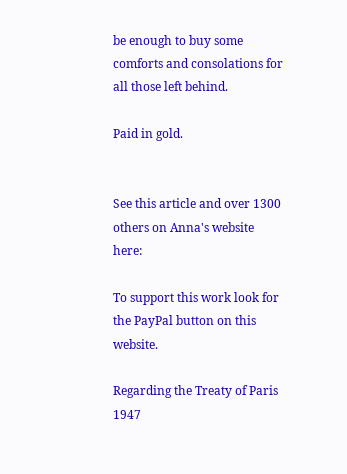be enough to buy some comforts and consolations for all those left behind.

Paid in gold.


See this article and over 1300 others on Anna's website here:

To support this work look for the PayPal button on this website.

Regarding the Treaty of Paris 1947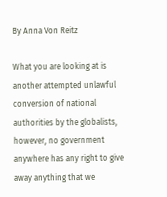By Anna Von Reitz

What you are looking at is another attempted unlawful conversion of national authorities by the globalists, however, no government anywhere has any right to give away anything that we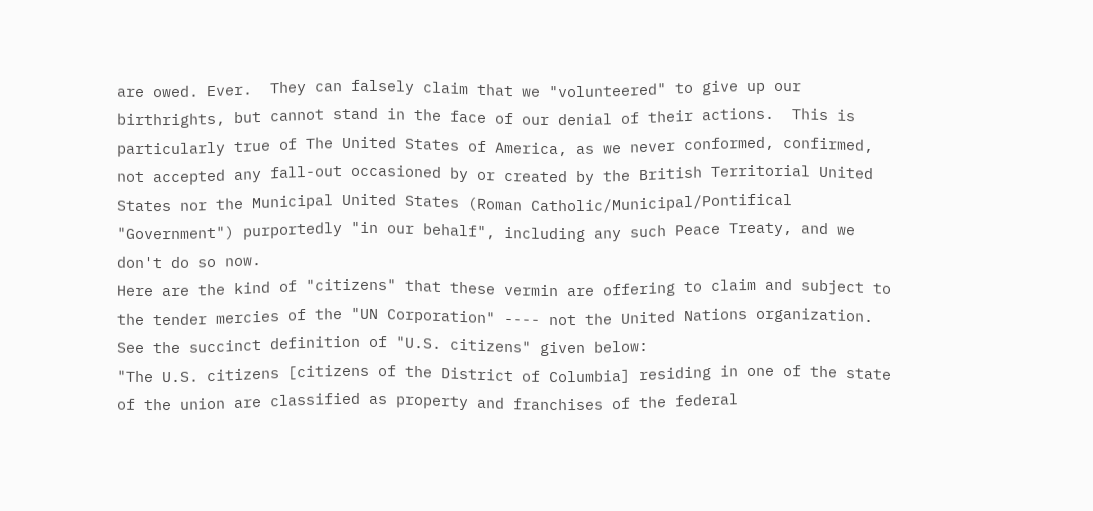are owed. Ever.  They can falsely claim that we "volunteered" to give up our birthrights, but cannot stand in the face of our denial of their actions.  This is particularly true of The United States of America, as we never conformed, confirmed, not accepted any fall-out occasioned by or created by the British Territorial United States nor the Municipal United States (Roman Catholic/Municipal/Pontifical "Government") purportedly "in our behalf", including any such Peace Treaty, and we don't do so now.
Here are the kind of "citizens" that these vermin are offering to claim and subject to the tender mercies of the "UN Corporation" ---- not the United Nations organization.  See the succinct definition of "U.S. citizens" given below:
"The U.S. citizens [citizens of the District of Columbia] residing in one of the state of the union are classified as property and franchises of the federal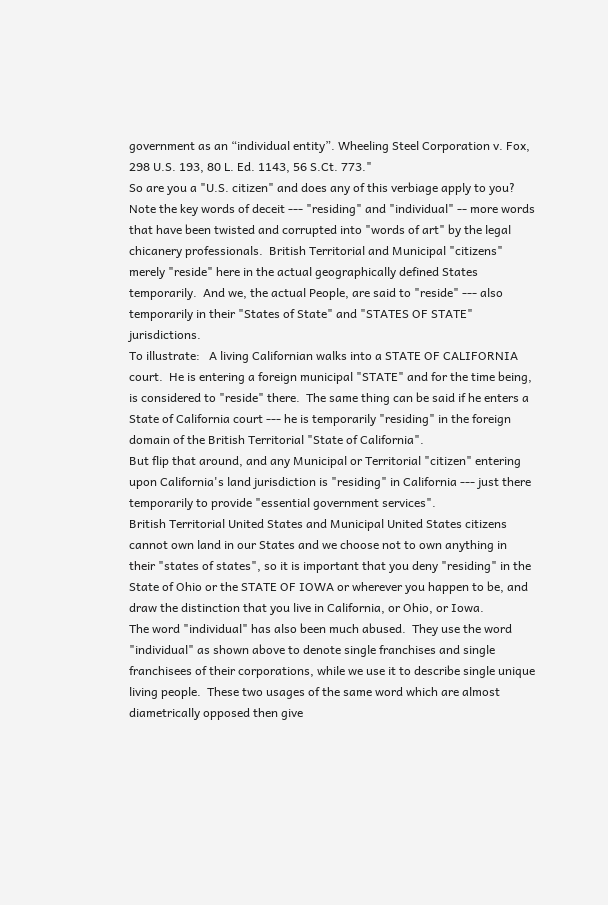government as an “individual entity”. Wheeling Steel Corporation v. Fox, 298 U.S. 193, 80 L. Ed. 1143, 56 S.Ct. 773."
So are you a "U.S. citizen" and does any of this verbiage apply to you?
Note the key words of deceit --- "residing" and "individual" -- more words that have been twisted and corrupted into "words of art" by the legal chicanery professionals.  British Territorial and Municipal "citizens" merely "reside" here in the actual geographically defined States temporarily.  And we, the actual People, are said to "reside" --- also temporarily in their "States of State" and "STATES OF STATE" jurisdictions.
To illustrate:   A living Californian walks into a STATE OF CALIFORNIA court.  He is entering a foreign municipal "STATE" and for the time being, is considered to "reside" there.  The same thing can be said if he enters a State of California court --- he is temporarily "residing" in the foreign domain of the British Territorial "State of California".
But flip that around, and any Municipal or Territorial "citizen" entering upon California's land jurisdiction is "residing" in California --- just there temporarily to provide "essential government services".
British Territorial United States and Municipal United States citizens cannot own land in our States and we choose not to own anything in their "states of states", so it is important that you deny "residing" in the State of Ohio or the STATE OF IOWA or wherever you happen to be, and draw the distinction that you live in California, or Ohio, or Iowa.
The word "individual" has also been much abused.  They use the word "individual" as shown above to denote single franchises and single franchisees of their corporations, while we use it to describe single unique living people.  These two usages of the same word which are almost diametrically opposed then give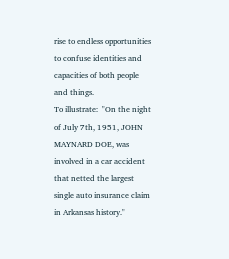rise to endless opportunities to confuse identities and capacities of both people and things.
To illustrate:  "On the night of July 7th, 1951, JOHN MAYNARD DOE, was involved in a car accident that netted the largest single auto insurance claim in Arkansas history."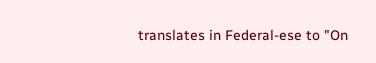translates in Federal-ese to "On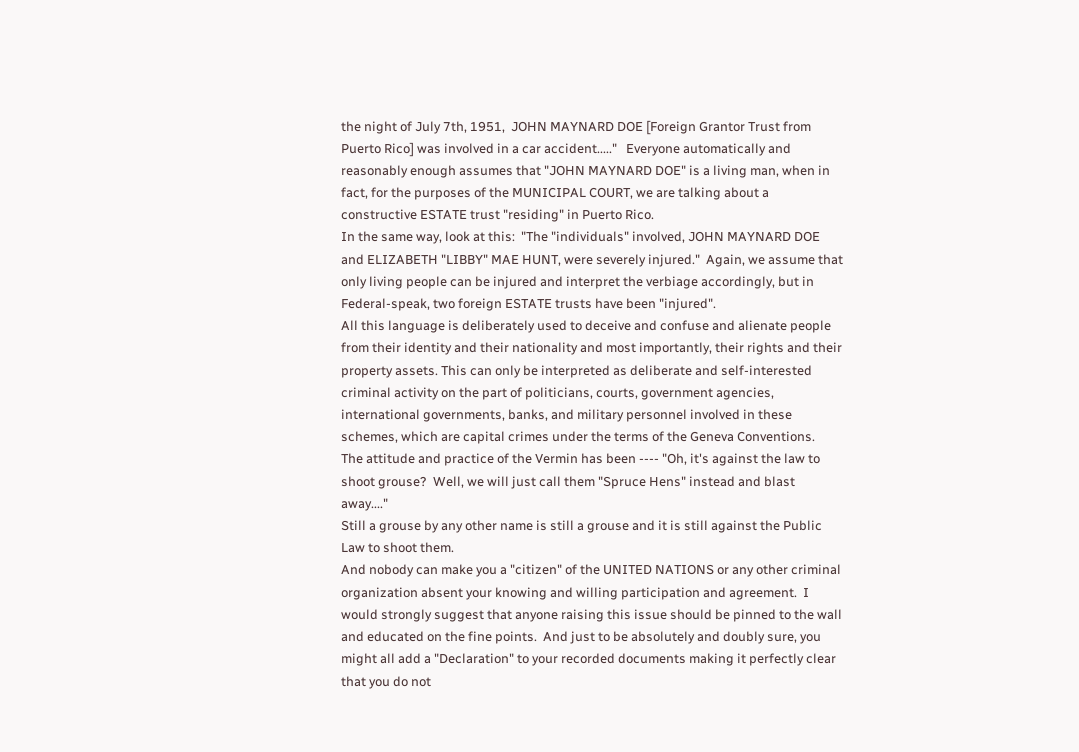the night of July 7th, 1951,  JOHN MAYNARD DOE [Foreign Grantor Trust from Puerto Rico] was involved in a car accident....."   Everyone automatically and reasonably enough assumes that "JOHN MAYNARD DOE" is a living man, when in fact, for the purposes of the MUNICIPAL COURT, we are talking about a constructive ESTATE trust "residing" in Puerto Rico.
In the same way, look at this:  "The "individuals" involved, JOHN MAYNARD DOE and ELIZABETH "LIBBY" MAE HUNT, were severely injured."  Again, we assume that only living people can be injured and interpret the verbiage accordingly, but in Federal-speak, two foreign ESTATE trusts have been "injured".
All this language is deliberately used to deceive and confuse and alienate people from their identity and their nationality and most importantly, their rights and their property assets. This can only be interpreted as deliberate and self-interested criminal activity on the part of politicians, courts, government agencies, international governments, banks, and military personnel involved in these schemes, which are capital crimes under the terms of the Geneva Conventions.
The attitude and practice of the Vermin has been ---- "Oh, it's against the law to shoot grouse?  Well, we will just call them "Spruce Hens" instead and blast away...."
Still a grouse by any other name is still a grouse and it is still against the Public Law to shoot them.
And nobody can make you a "citizen" of the UNITED NATIONS or any other criminal organization absent your knowing and willing participation and agreement.  I would strongly suggest that anyone raising this issue should be pinned to the wall and educated on the fine points.  And just to be absolutely and doubly sure, you might all add a "Declaration" to your recorded documents making it perfectly clear that you do not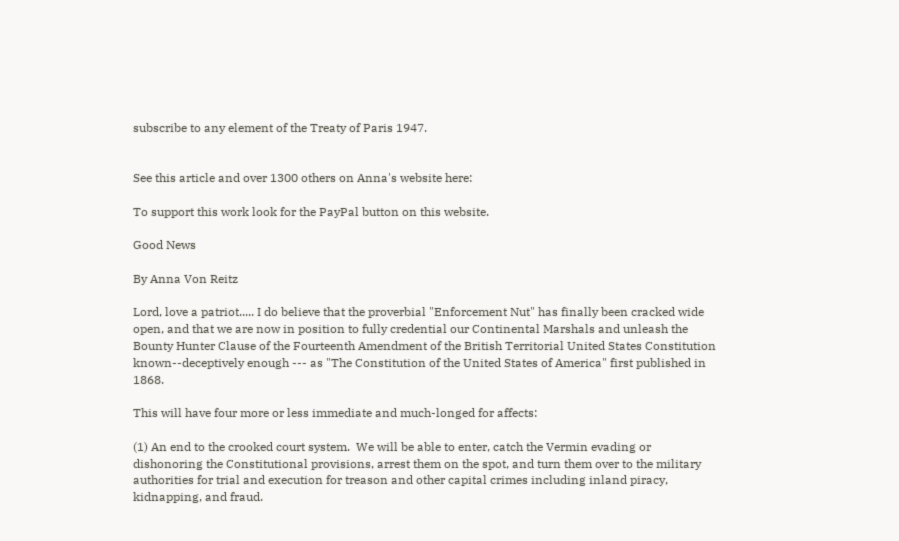subscribe to any element of the Treaty of Paris 1947.


See this article and over 1300 others on Anna's website here:

To support this work look for the PayPal button on this website.

Good News

By Anna Von Reitz

Lord, love a patriot..... I do believe that the proverbial "Enforcement Nut" has finally been cracked wide open, and that we are now in position to fully credential our Continental Marshals and unleash the Bounty Hunter Clause of the Fourteenth Amendment of the British Territorial United States Constitution known--deceptively enough --- as "The Constitution of the United States of America" first published in 1868.

This will have four more or less immediate and much-longed for affects:

(1) An end to the crooked court system.  We will be able to enter, catch the Vermin evading or dishonoring the Constitutional provisions, arrest them on the spot, and turn them over to the military authorities for trial and execution for treason and other capital crimes including inland piracy, kidnapping, and fraud.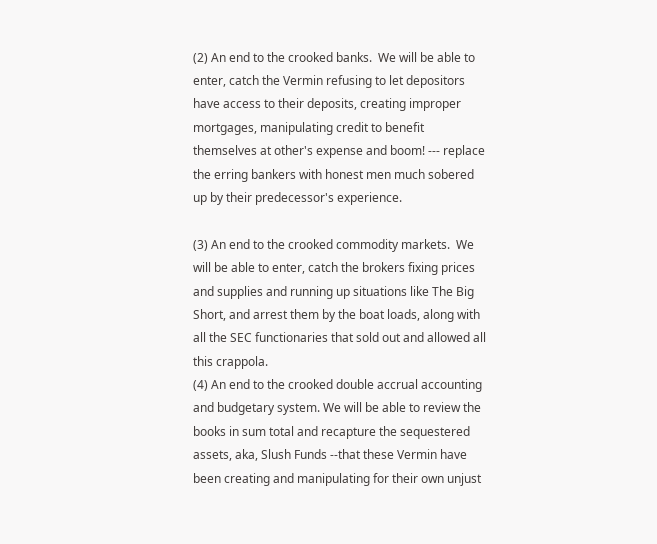(2) An end to the crooked banks.  We will be able to enter, catch the Vermin refusing to let depositors have access to their deposits, creating improper mortgages, manipulating credit to benefit themselves at other's expense and boom! --- replace the erring bankers with honest men much sobered up by their predecessor's experience.

(3) An end to the crooked commodity markets.  We will be able to enter, catch the brokers fixing prices and supplies and running up situations like The Big Short, and arrest them by the boat loads, along with all the SEC functionaries that sold out and allowed all this crappola.
(4) An end to the crooked double accrual accounting and budgetary system. We will be able to review the books in sum total and recapture the sequestered assets, aka, Slush Funds --that these Vermin have been creating and manipulating for their own unjust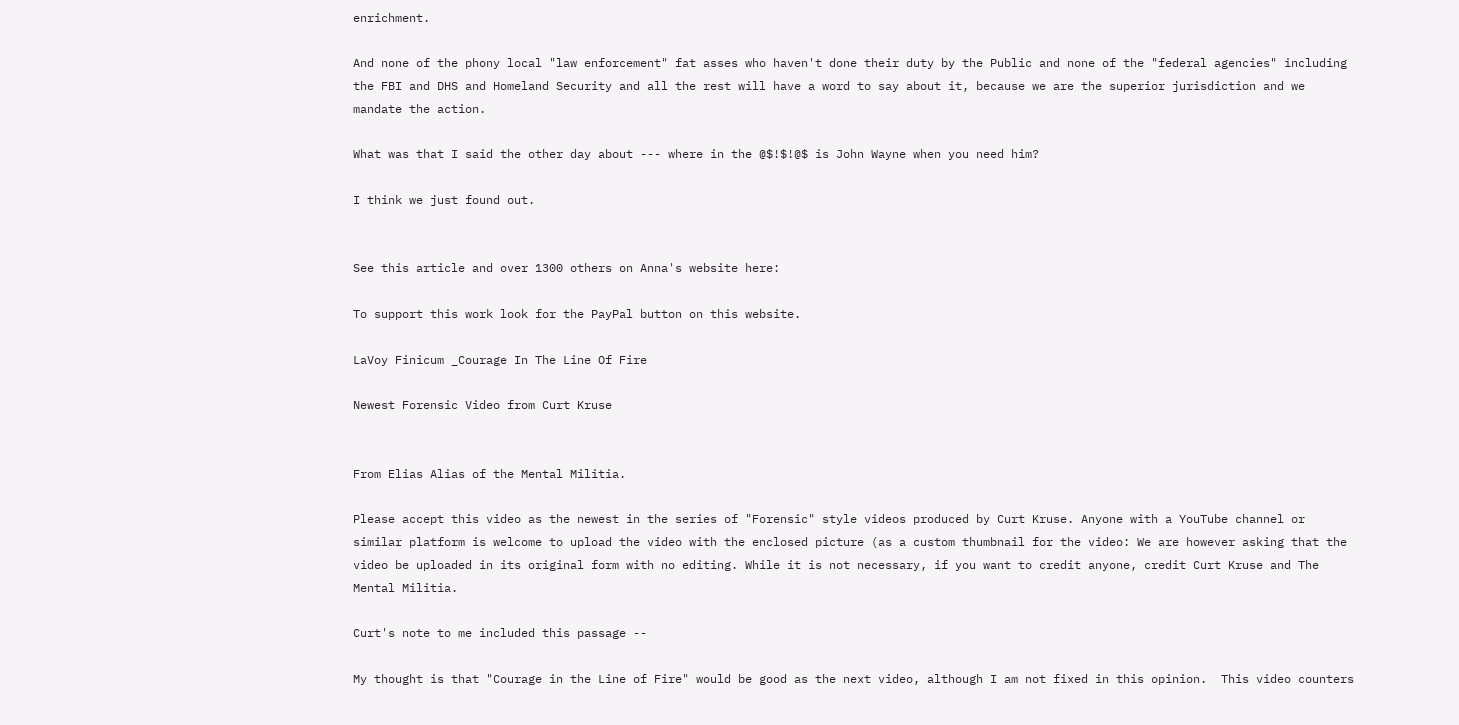enrichment.

And none of the phony local "law enforcement" fat asses who haven't done their duty by the Public and none of the "federal agencies" including the FBI and DHS and Homeland Security and all the rest will have a word to say about it, because we are the superior jurisdiction and we mandate the action.

What was that I said the other day about --- where in the @$!$!@$ is John Wayne when you need him?

I think we just found out.


See this article and over 1300 others on Anna's website here:

To support this work look for the PayPal button on this website.

LaVoy Finicum _Courage In The Line Of Fire

Newest Forensic Video from Curt Kruse


From Elias Alias of the Mental Militia.

Please accept this video as the newest in the series of "Forensic" style videos produced by Curt Kruse. Anyone with a YouTube channel or similar platform is welcome to upload the video with the enclosed picture (as a custom thumbnail for the video: We are however asking that the video be uploaded in its original form with no editing. While it is not necessary, if you want to credit anyone, credit Curt Kruse and The Mental Militia.

Curt's note to me included this passage --

My thought is that "Courage in the Line of Fire" would be good as the next video, although I am not fixed in this opinion.  This video counters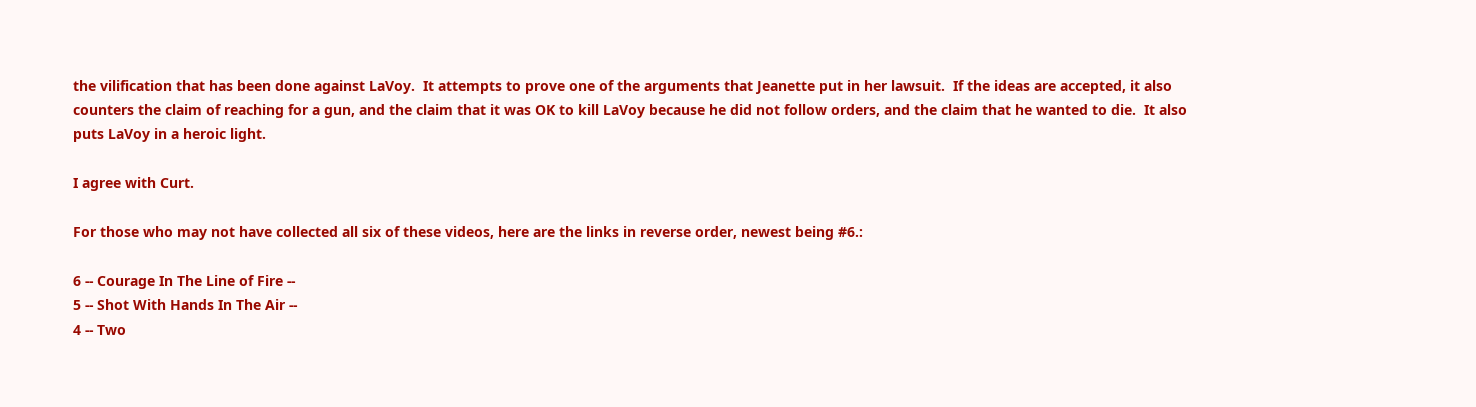the vilification that has been done against LaVoy.  It attempts to prove one of the arguments that Jeanette put in her lawsuit.  If the ideas are accepted, it also counters the claim of reaching for a gun, and the claim that it was OK to kill LaVoy because he did not follow orders, and the claim that he wanted to die.  It also puts LaVoy in a heroic light.

I agree with Curt.

For those who may not have collected all six of these videos, here are the links in reverse order, newest being #6.:

6 -- Courage In The Line of Fire --
5 -- Shot With Hands In The Air --
4 -- Two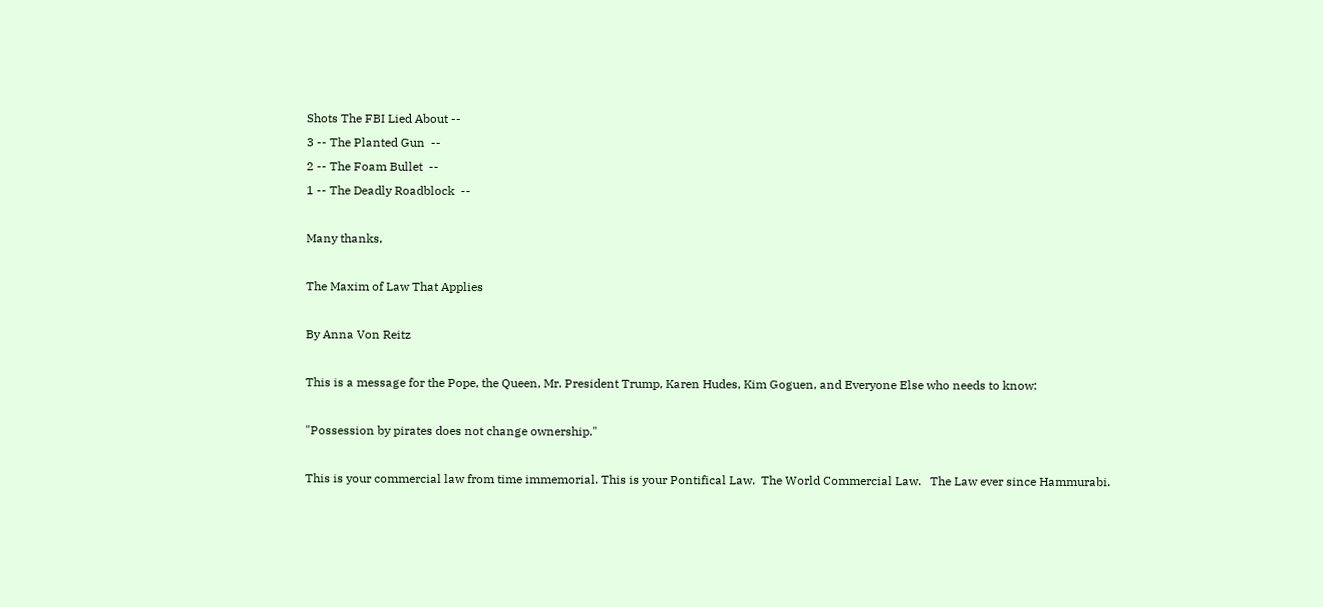Shots The FBI Lied About --
3 -- The Planted Gun  --
2 -- The Foam Bullet  --
1 -- The Deadly Roadblock  --

Many thanks,

The Maxim of Law That Applies

By Anna Von Reitz

This is a message for the Pope, the Queen, Mr. President Trump, Karen Hudes, Kim Goguen, and Everyone Else who needs to know:

"Possession by pirates does not change ownership."

This is your commercial law from time immemorial. This is your Pontifical Law.  The World Commercial Law.   The Law ever since Hammurabi.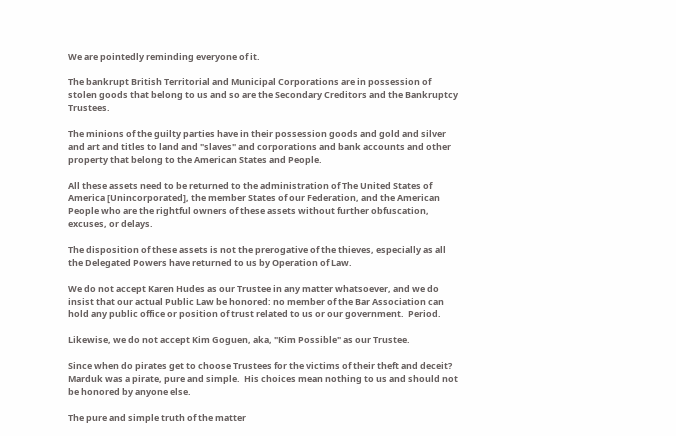We are pointedly reminding everyone of it.

The bankrupt British Territorial and Municipal Corporations are in possession of stolen goods that belong to us and so are the Secondary Creditors and the Bankruptcy Trustees.

The minions of the guilty parties have in their possession goods and gold and silver and art and titles to land and "slaves" and corporations and bank accounts and other property that belong to the American States and People.

All these assets need to be returned to the administration of The United States of America [Unincorporated], the member States of our Federation, and the American People who are the rightful owners of these assets without further obfuscation, excuses, or delays.

The disposition of these assets is not the prerogative of the thieves, especially as all the Delegated Powers have returned to us by Operation of Law.

We do not accept Karen Hudes as our Trustee in any matter whatsoever, and we do insist that our actual Public Law be honored: no member of the Bar Association can hold any public office or position of trust related to us or our government.  Period.

Likewise, we do not accept Kim Goguen, aka, "Kim Possible" as our Trustee.

Since when do pirates get to choose Trustees for the victims of their theft and deceit?  Marduk was a pirate, pure and simple.  His choices mean nothing to us and should not be honored by anyone else.

The pure and simple truth of the matter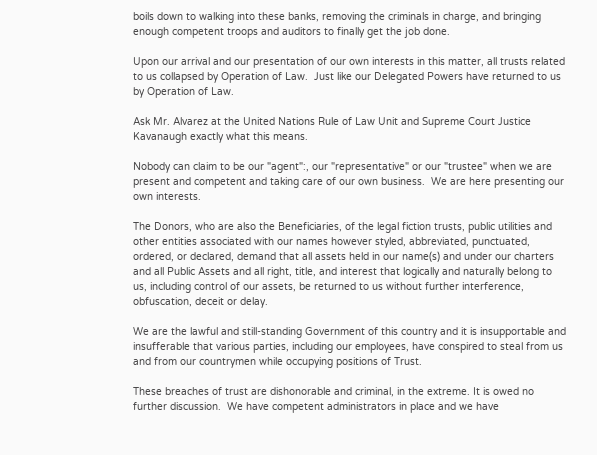boils down to walking into these banks, removing the criminals in charge, and bringing enough competent troops and auditors to finally get the job done.

Upon our arrival and our presentation of our own interests in this matter, all trusts related to us collapsed by Operation of Law.  Just like our Delegated Powers have returned to us by Operation of Law.

Ask Mr. Alvarez at the United Nations Rule of Law Unit and Supreme Court Justice Kavanaugh exactly what this means.

Nobody can claim to be our "agent":, our "representative" or our "trustee" when we are present and competent and taking care of our own business.  We are here presenting our own interests.

The Donors, who are also the Beneficiaries, of the legal fiction trusts, public utilities and other entities associated with our names however styled, abbreviated, punctuated, ordered, or declared, demand that all assets held in our name(s) and under our charters and all Public Assets and all right, title, and interest that logically and naturally belong to us, including control of our assets, be returned to us without further interference, obfuscation, deceit or delay.

We are the lawful and still-standing Government of this country and it is insupportable and insufferable that various parties, including our employees, have conspired to steal from us and from our countrymen while occupying positions of Trust.

These breaches of trust are dishonorable and criminal, in the extreme. It is owed no further discussion.  We have competent administrators in place and we have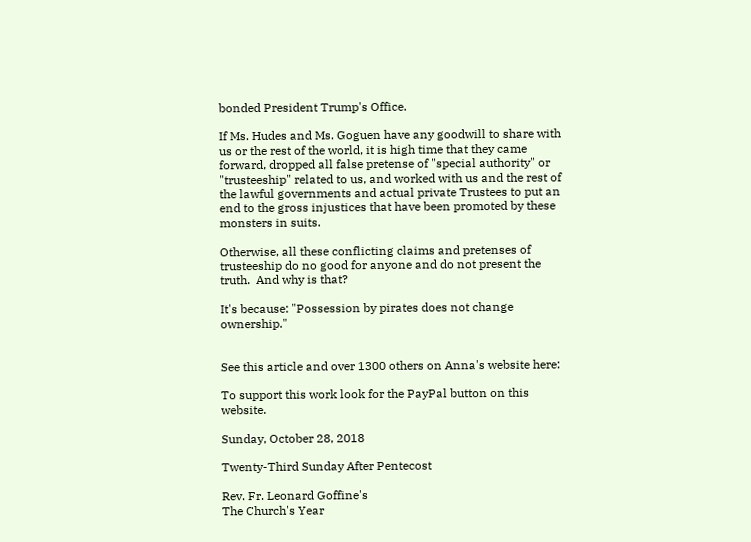bonded President Trump's Office.

If Ms. Hudes and Ms. Goguen have any goodwill to share with us or the rest of the world, it is high time that they came forward, dropped all false pretense of "special authority" or "trusteeship" related to us, and worked with us and the rest of the lawful governments and actual private Trustees to put an end to the gross injustices that have been promoted by these monsters in suits.

Otherwise, all these conflicting claims and pretenses of trusteeship do no good for anyone and do not present the truth.  And why is that?

It's because: "Possession by pirates does not change ownership."


See this article and over 1300 others on Anna's website here:

To support this work look for the PayPal button on this website.

Sunday, October 28, 2018

Twenty-Third Sunday After Pentecost

Rev. Fr. Leonard Goffine's
The Church's Year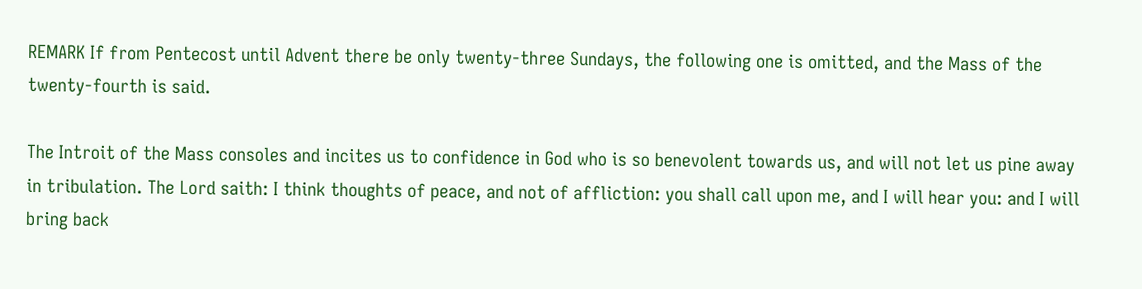REMARK If from Pentecost until Advent there be only twenty-three Sundays, the following one is omitted, and the Mass of the twenty-fourth is said.

The Introit of the Mass consoles and incites us to confidence in God who is so benevolent towards us, and will not let us pine away in tribulation. The Lord saith: I think thoughts of peace, and not of affliction: you shall call upon me, and I will hear you: and I will bring back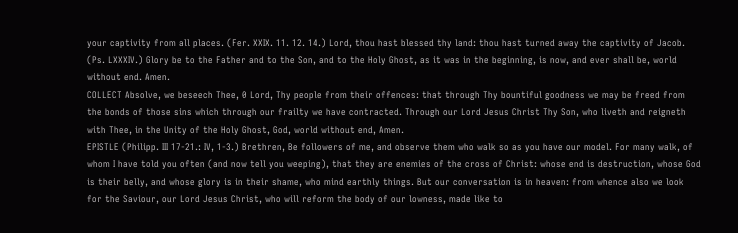your captivity from all places. (Fer. XXIX. 11. 12. 14.) Lord, thou hast blessed thy land: thou hast turned away the captivity of Jacob. (Ps. LXXXIV.) Glory be to the Father and to the Son, and to the Holy Ghost, as it was in the beginning, is now, and ever shall be, world without end. Amen.
COLLECT Absolve, we beseech Thee, 0 Lord, Thy people from their offences: that through Thy bountiful goodness we may be freed from the bonds of those sins which through our frailty we have contracted. Through our Lord Jesus Christ Thy Son, who liveth and reigneth with Thee, in the Unity of the Holy Ghost, God, world without end, Amen.
EPISTLE (Philipp. III 17-21.: IV, 1-3.) Brethren, Be followers of me, and observe them who walk so as you have our model. For many walk, of whom I have told you often (and now tell you weeping), that they are enemies of the cross of Christ: whose end is destruction, whose God is their belly, and whose glory is in their shame, who mind earthly things. But our conversation is in heaven: from whence also we look for the Saviour, our Lord Jesus Christ, who will reform the body of our lowness, made like to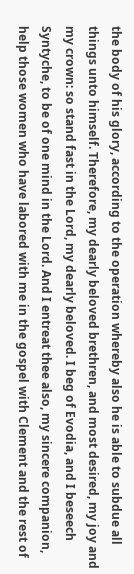the body of his glory, according to the operation whereby also he is able to subdue all things unto himself. Therefore, my dearly beloved brethren, and most desired, my joy and my crown: so stand fast in the Lord, my dearly beloved. I beg of Evodia, and I beseech Syntyche, to be of one mind in the Lord. And I entreat thee also, my sincere companion, help those women who have labored with me in the gospel with Clement and the rest of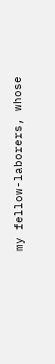my fellow-laborers, whose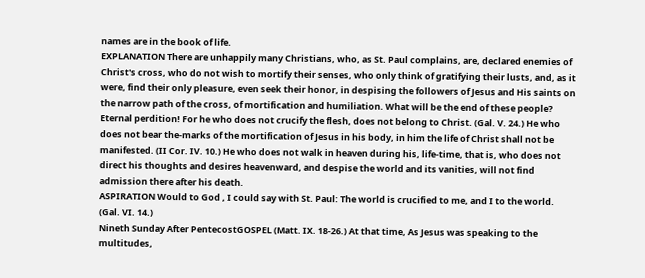names are in the book of life.
EXPLANATION There are unhappily many Christians, who, as St. Paul complains, are, declared enemies of Christ's cross, who do not wish to mortify their senses, who only think of gratifying their lusts, and, as it were, find their only pleasure, even seek their honor, in despising the followers of Jesus and His saints on the narrow path of the cross, of mortification and humiliation. What will be the end of these people? Eternal perdition! For he who does not crucify the flesh, does not belong to Christ. (Gal. V. 24.) He who does not bear the-marks of the mortification of Jesus in his body, in him the life of Christ shall not be manifested. (II Cor. IV. 10.) He who does not walk in heaven during his, life-time, that is, who does not direct his thoughts and desires heavenward, and despise the world and its vanities, will not find admission there after his death.
ASPIRATION Would to God , I could say with St. Paul: The world is crucified to me, and I to the world. (Gal. VI. 14.)
Nineth Sunday After PentecostGOSPEL (Matt. IX. 18-26.) At that time, As Jesus was speaking to the multitudes,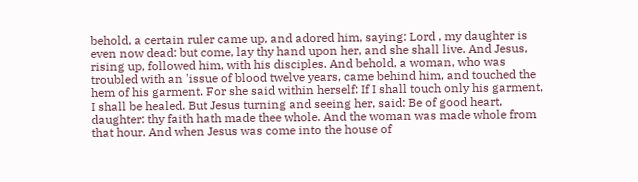behold, a certain ruler came up, and adored him, saying: Lord , my daughter is even now dead: but come, lay thy hand upon her, and she shall live. And Jesus, rising up, followed him, with his disciples. And behold, a woman, who was troubled with an 'issue of blood twelve years, came behind him, and touched the hem of his garment. For she said within herself: If I shall touch only his garment, I shall be healed. But Jesus turning and seeing her, said: Be of good heart, daughter: thy faith hath made thee whole. And the woman was made whole from that hour. And when Jesus was come into the house of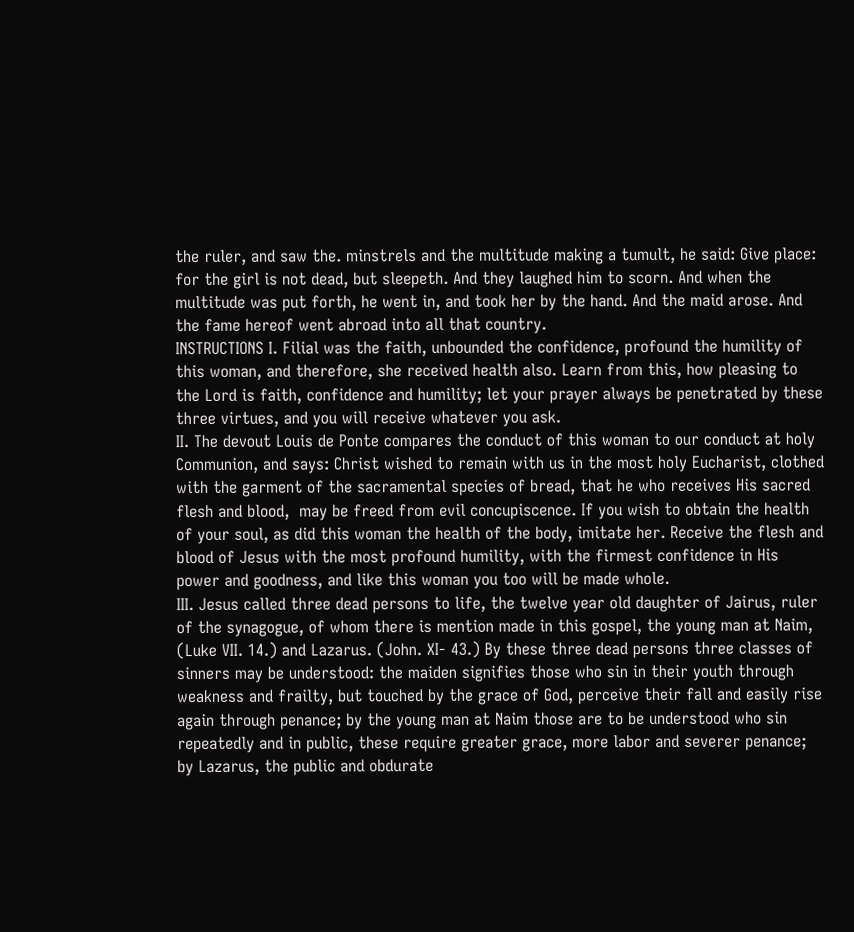the ruler, and saw the. minstrels and the multitude making a tumult, he said: Give place: for the girl is not dead, but sleepeth. And they laughed him to scorn. And when the multitude was put forth, he went in, and took her by the hand. And the maid arose. And the fame hereof went abroad into all that country.
INSTRUCTIONS I. Filial was the faith, unbounded the confidence, profound the humility of this woman, and therefore, she received health also. Learn from this, how pleasing to the Lord is faith, confidence and humility; let your prayer always be penetrated by these three virtues, and you will receive whatever you ask.
II. The devout Louis de Ponte compares the conduct of this woman to our conduct at holy Communion, and says: Christ wished to remain with us in the most holy Eucharist, clothed with the garment of the sacramental species of bread, that he who receives His sacred flesh and blood,  may be freed from evil concupiscence. If you wish to obtain the health of your soul, as did this woman the health of the body, imitate her. Receive the flesh and blood of Jesus with the most profound humility, with the firmest confidence in His power and goodness, and like this woman you too will be made whole.
III. Jesus called three dead persons to life, the twelve year old daughter of Jairus, ruler of the synagogue, of whom there is mention made in this gospel, the young man at Naim, (Luke VII. 14.) and Lazarus. (John. XI- 43.) By these three dead persons three classes of sinners may be understood: the maiden signifies those who sin in their youth through weakness and frailty, but touched by the grace of God, perceive their fall and easily rise again through penance; by the young man at Naim those are to be understood who sin repeatedly and in public, these require greater grace, more labor and severer penance; by Lazarus, the public and obdurate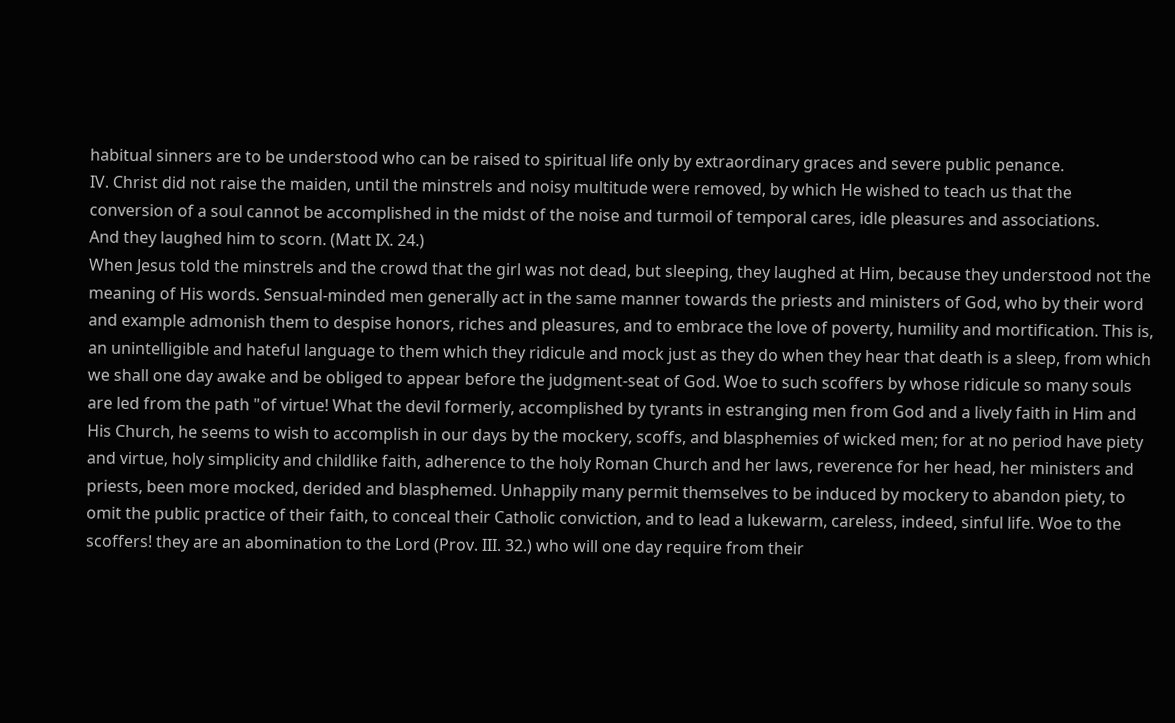habitual sinners are to be understood who can be raised to spiritual life only by extraordinary graces and severe public penance.
IV. Christ did not raise the maiden, until the minstrels and noisy multitude were removed, by which He wished to teach us that the conversion of a soul cannot be accomplished in the midst of the noise and turmoil of temporal cares, idle pleasures and associations.
And they laughed him to scorn. (Matt IX. 24.)
When Jesus told the minstrels and the crowd that the girl was not dead, but sleeping, they laughed at Him, because they understood not the meaning of His words. Sensual-minded men generally act in the same manner towards the priests and ministers of God, who by their word and example admonish them to despise honors, riches and pleasures, and to embrace the love of poverty, humility and mortification. This is, an unintelligible and hateful language to them which they ridicule and mock just as they do when they hear that death is a sleep, from which we shall one day awake and be obliged to appear before the judgment-seat of God. Woe to such scoffers by whose ridicule so many souls are led from the path "of virtue! What the devil formerly, accomplished by tyrants in estranging men from God and a lively faith in Him and His Church, he seems to wish to accomplish in our days by the mockery, scoffs, and blasphemies of wicked men; for at no period have piety and virtue, holy simplicity and childlike faith, adherence to the holy Roman Church and her laws, reverence for her head, her ministers and priests, been more mocked, derided and blasphemed. Unhappily many permit themselves to be induced by mockery to abandon piety, to omit the public practice of their faith, to conceal their Catholic conviction, and to lead a lukewarm, careless, indeed, sinful life. Woe to the scoffers! they are an abomination to the Lord (Prov. III. 32.) who will one day require from their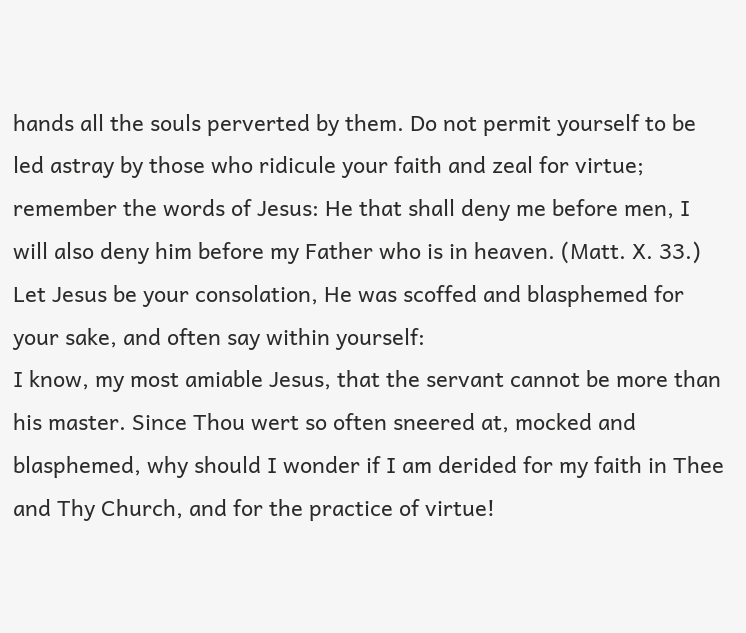hands all the souls perverted by them. Do not permit yourself to be led astray by those who ridicule your faith and zeal for virtue; remember the words of Jesus: He that shall deny me before men, I will also deny him before my Father who is in heaven. (Matt. X. 33.) Let Jesus be your consolation, He was scoffed and blasphemed for your sake, and often say within yourself:
I know, my most amiable Jesus, that the servant cannot be more than his master. Since Thou wert so often sneered at, mocked and blasphemed, why should I wonder if I am derided for my faith in Thee and Thy Church, and for the practice of virtue!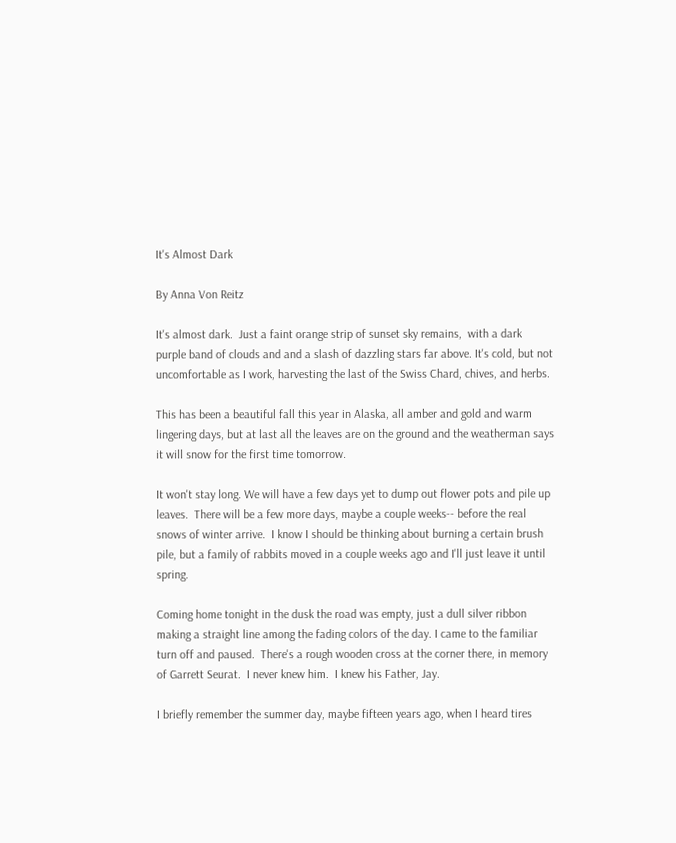It's Almost Dark

By Anna Von Reitz

It's almost dark.  Just a faint orange strip of sunset sky remains,  with a dark purple band of clouds and and a slash of dazzling stars far above. It's cold, but not uncomfortable as I work, harvesting the last of the Swiss Chard, chives, and herbs.

This has been a beautiful fall this year in Alaska, all amber and gold and warm lingering days, but at last all the leaves are on the ground and the weatherman says it will snow for the first time tomorrow.

It won't stay long. We will have a few days yet to dump out flower pots and pile up leaves.  There will be a few more days, maybe a couple weeks-- before the real snows of winter arrive.  I know I should be thinking about burning a certain brush pile, but a family of rabbits moved in a couple weeks ago and I'll just leave it until spring.

Coming home tonight in the dusk the road was empty, just a dull silver ribbon making a straight line among the fading colors of the day. I came to the familiar turn off and paused.  There's a rough wooden cross at the corner there, in memory of Garrett Seurat.  I never knew him.  I knew his Father, Jay.

I briefly remember the summer day, maybe fifteen years ago, when I heard tires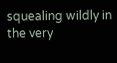squealing wildly in the very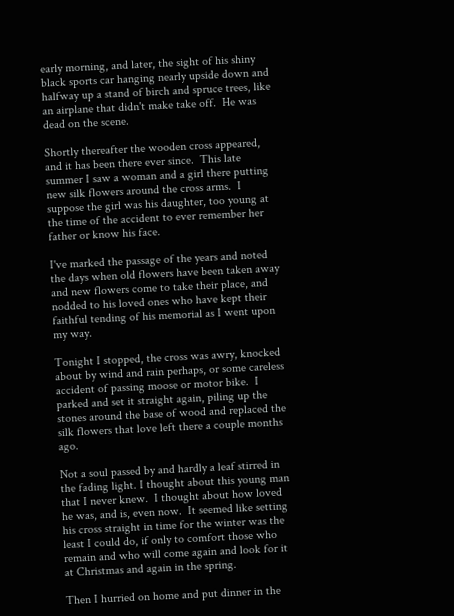early morning, and later, the sight of his shiny black sports car hanging nearly upside down and halfway up a stand of birch and spruce trees, like an airplane that didn't make take off.  He was dead on the scene.

Shortly thereafter the wooden cross appeared, and it has been there ever since.  This late summer I saw a woman and a girl there putting new silk flowers around the cross arms.  I suppose the girl was his daughter, too young at the time of the accident to ever remember her father or know his face.

I've marked the passage of the years and noted the days when old flowers have been taken away and new flowers come to take their place, and nodded to his loved ones who have kept their faithful tending of his memorial as I went upon my way.

Tonight I stopped, the cross was awry, knocked about by wind and rain perhaps, or some careless accident of passing moose or motor bike.  I parked and set it straight again, piling up the stones around the base of wood and replaced the silk flowers that love left there a couple months ago.

Not a soul passed by and hardly a leaf stirred in the fading light. I thought about this young man that I never knew.  I thought about how loved he was, and is, even now.  It seemed like setting his cross straight in time for the winter was the least I could do, if only to comfort those who remain and who will come again and look for it at Christmas and again in the spring.

Then I hurried on home and put dinner in the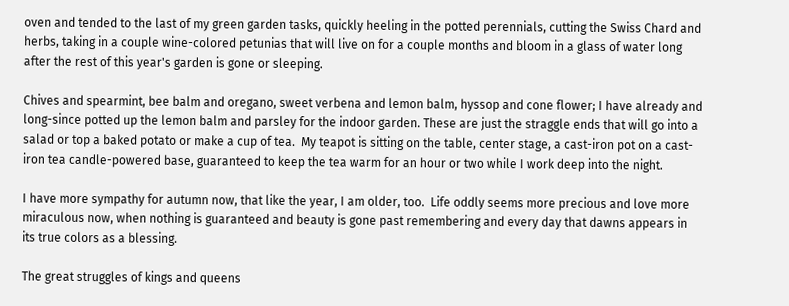oven and tended to the last of my green garden tasks, quickly heeling in the potted perennials, cutting the Swiss Chard and herbs, taking in a couple wine-colored petunias that will live on for a couple months and bloom in a glass of water long after the rest of this year's garden is gone or sleeping.

Chives and spearmint, bee balm and oregano, sweet verbena and lemon balm, hyssop and cone flower; I have already and long-since potted up the lemon balm and parsley for the indoor garden. These are just the straggle ends that will go into a salad or top a baked potato or make a cup of tea.  My teapot is sitting on the table, center stage, a cast-iron pot on a cast-iron tea candle-powered base, guaranteed to keep the tea warm for an hour or two while I work deep into the night.

I have more sympathy for autumn now, that like the year, I am older, too.  Life oddly seems more precious and love more miraculous now, when nothing is guaranteed and beauty is gone past remembering and every day that dawns appears in its true colors as a blessing.

The great struggles of kings and queens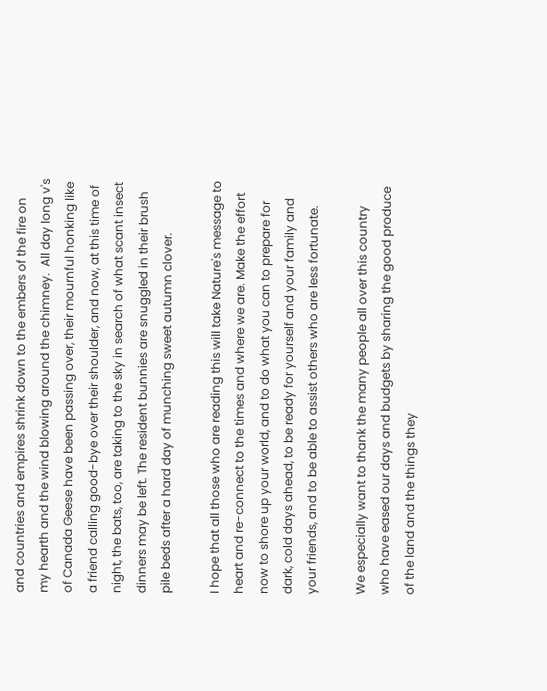and countries and empires shrink down to the embers of the fire on my hearth and the wind blowing around the chimney.  All day long v's of Canada Geese have been passing over, their mournful honking like a friend calling good-bye over their shoulder, and now, at this time of night, the bats, too, are taking to the sky in search of what scant insect dinners may be left. The resident bunnies are snuggled in their brush pile beds after a hard day of munching sweet autumn clover.

I hope that all those who are reading this will take Nature's message to heart and re-connect to the times and where we are. Make the effort now to shore up your world, and to do what you can to prepare for dark, cold days ahead, to be ready for yourself and your family and your friends, and to be able to assist others who are less fortunate.

We especially want to thank the many people all over this country who have eased our days and budgets by sharing the good produce of the land and the things they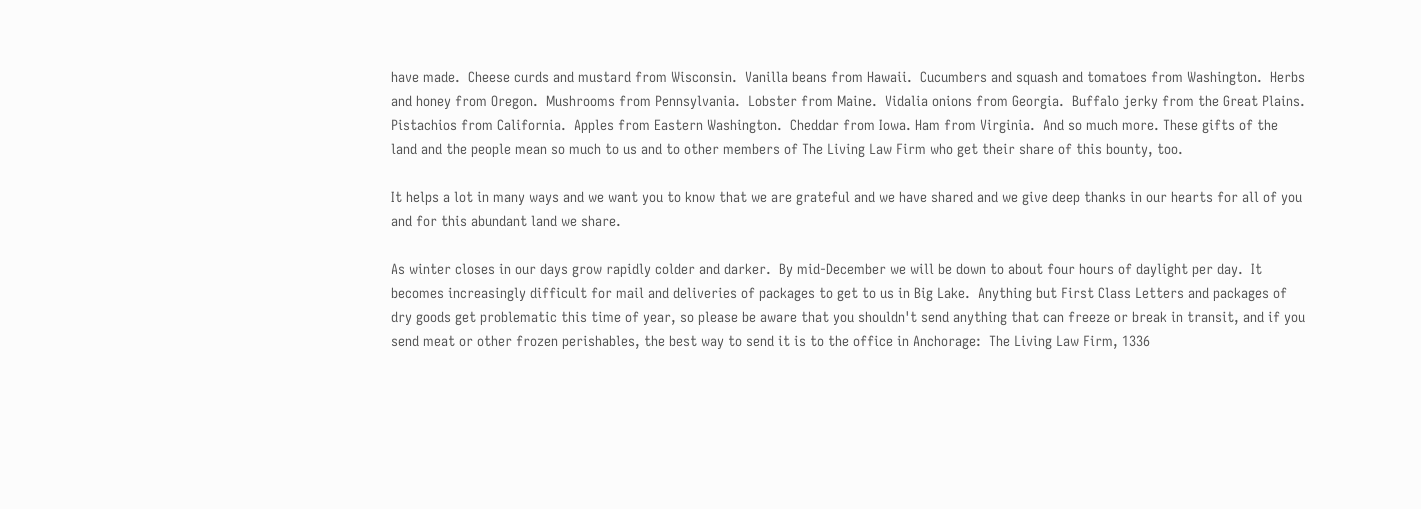have made.  Cheese curds and mustard from Wisconsin.  Vanilla beans from Hawaii.  Cucumbers and squash and tomatoes from Washington.  Herbs and honey from Oregon.  Mushrooms from Pennsylvania.  Lobster from Maine.  Vidalia onions from Georgia.  Buffalo jerky from the Great Plains. Pistachios from California.  Apples from Eastern Washington.  Cheddar from Iowa. Ham from Virginia.  And so much more. These gifts of the land and the people mean so much to us and to other members of The Living Law Firm who get their share of this bounty, too.

It helps a lot in many ways and we want you to know that we are grateful and we have shared and we give deep thanks in our hearts for all of you and for this abundant land we share.

As winter closes in our days grow rapidly colder and darker.  By mid-December we will be down to about four hours of daylight per day.  It becomes increasingly difficult for mail and deliveries of packages to get to us in Big Lake.  Anything but First Class Letters and packages of dry goods get problematic this time of year, so please be aware that you shouldn't send anything that can freeze or break in transit, and if you send meat or other frozen perishables, the best way to send it is to the office in Anchorage:  The Living Law Firm, 1336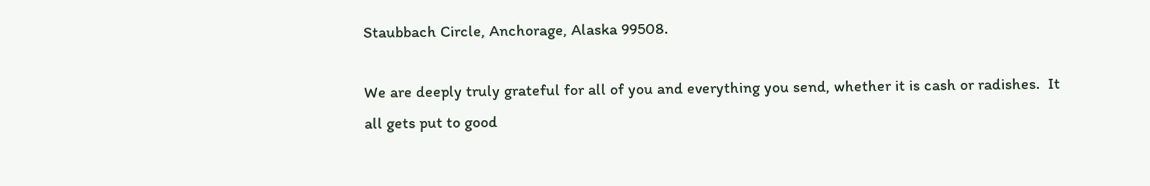Staubbach Circle, Anchorage, Alaska 99508.

We are deeply truly grateful for all of you and everything you send, whether it is cash or radishes.  It all gets put to good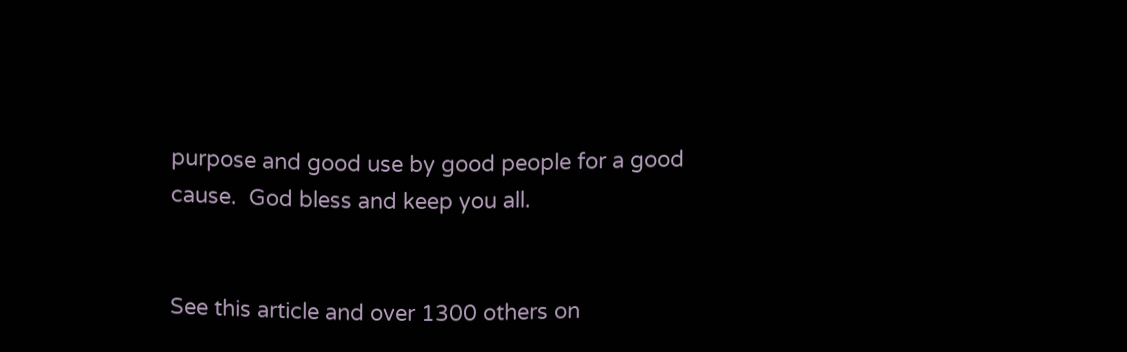purpose and good use by good people for a good cause.  God bless and keep you all.


See this article and over 1300 others on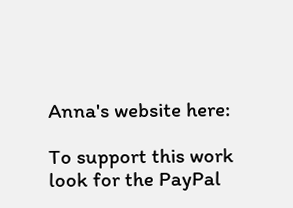Anna's website here:

To support this work look for the PayPal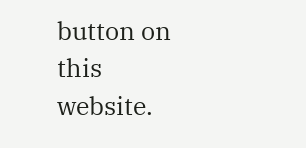button on this website.